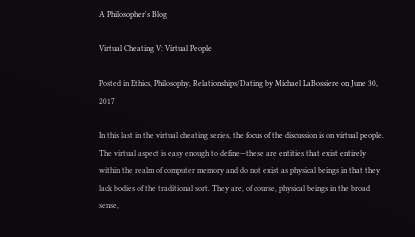A Philosopher's Blog

Virtual Cheating V: Virtual People

Posted in Ethics, Philosophy, Relationships/Dating by Michael LaBossiere on June 30, 2017

In this last in the virtual cheating series, the focus of the discussion is on virtual people. The virtual aspect is easy enough to define—these are entities that exist entirely within the realm of computer memory and do not exist as physical beings in that they lack bodies of the traditional sort. They are, of course, physical beings in the broad sense,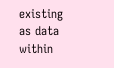existing as data within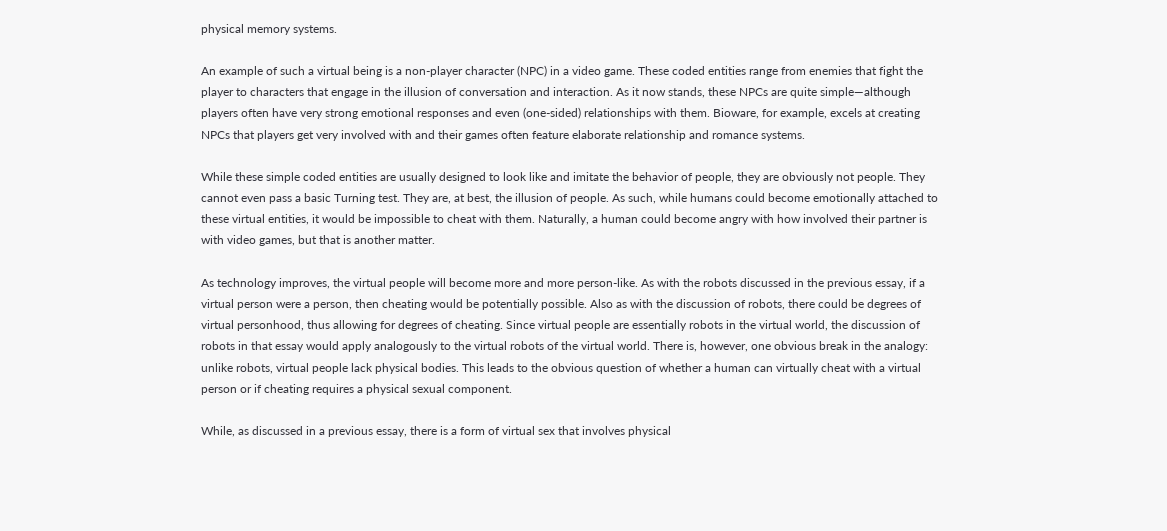physical memory systems.

An example of such a virtual being is a non-player character (NPC) in a video game. These coded entities range from enemies that fight the player to characters that engage in the illusion of conversation and interaction. As it now stands, these NPCs are quite simple—although players often have very strong emotional responses and even (one-sided) relationships with them. Bioware, for example, excels at creating NPCs that players get very involved with and their games often feature elaborate relationship and romance systems.

While these simple coded entities are usually designed to look like and imitate the behavior of people, they are obviously not people. They cannot even pass a basic Turning test. They are, at best, the illusion of people. As such, while humans could become emotionally attached to these virtual entities, it would be impossible to cheat with them. Naturally, a human could become angry with how involved their partner is with video games, but that is another matter.

As technology improves, the virtual people will become more and more person-like. As with the robots discussed in the previous essay, if a virtual person were a person, then cheating would be potentially possible. Also as with the discussion of robots, there could be degrees of virtual personhood, thus allowing for degrees of cheating. Since virtual people are essentially robots in the virtual world, the discussion of robots in that essay would apply analogously to the virtual robots of the virtual world. There is, however, one obvious break in the analogy: unlike robots, virtual people lack physical bodies. This leads to the obvious question of whether a human can virtually cheat with a virtual person or if cheating requires a physical sexual component.

While, as discussed in a previous essay, there is a form of virtual sex that involves physical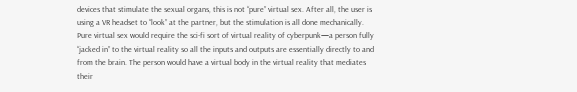devices that stimulate the sexual organs, this is not “pure” virtual sex. After all, the user is using a VR headset to “look” at the partner, but the stimulation is all done mechanically. Pure virtual sex would require the sci-fi sort of virtual reality of cyberpunk—a person fully “jacked in” to the virtual reality so all the inputs and outputs are essentially directly to and from the brain. The person would have a virtual body in the virtual reality that mediates their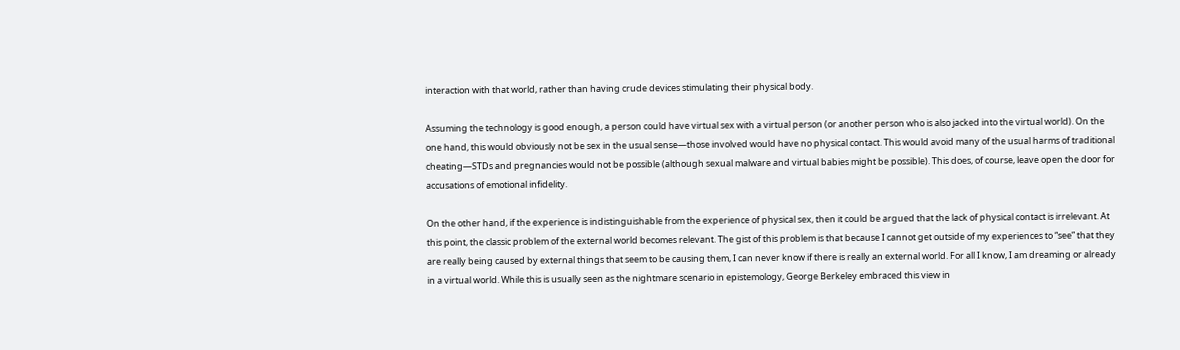interaction with that world, rather than having crude devices stimulating their physical body.

Assuming the technology is good enough, a person could have virtual sex with a virtual person (or another person who is also jacked into the virtual world). On the one hand, this would obviously not be sex in the usual sense—those involved would have no physical contact. This would avoid many of the usual harms of traditional cheating—STDs and pregnancies would not be possible (although sexual malware and virtual babies might be possible). This does, of course, leave open the door for accusations of emotional infidelity.

On the other hand, if the experience is indistinguishable from the experience of physical sex, then it could be argued that the lack of physical contact is irrelevant. At this point, the classic problem of the external world becomes relevant. The gist of this problem is that because I cannot get outside of my experiences to “see” that they are really being caused by external things that seem to be causing them, I can never know if there is really an external world. For all I know, I am dreaming or already in a virtual world. While this is usually seen as the nightmare scenario in epistemology, George Berkeley embraced this view in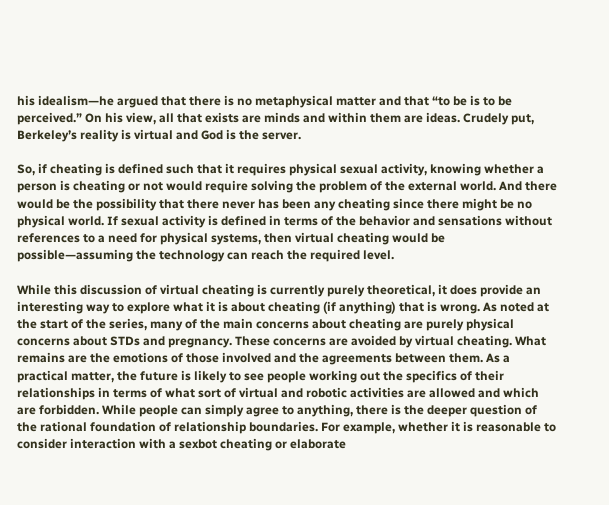his idealism—he argued that there is no metaphysical matter and that “to be is to be perceived.” On his view, all that exists are minds and within them are ideas. Crudely put, Berkeley’s reality is virtual and God is the server.

So, if cheating is defined such that it requires physical sexual activity, knowing whether a person is cheating or not would require solving the problem of the external world. And there would be the possibility that there never has been any cheating since there might be no physical world. If sexual activity is defined in terms of the behavior and sensations without references to a need for physical systems, then virtual cheating would be possible—assuming the technology can reach the required level.

While this discussion of virtual cheating is currently purely theoretical, it does provide an interesting way to explore what it is about cheating (if anything) that is wrong. As noted at the start of the series, many of the main concerns about cheating are purely physical concerns about STDs and pregnancy. These concerns are avoided by virtual cheating. What remains are the emotions of those involved and the agreements between them. As a practical matter, the future is likely to see people working out the specifics of their relationships in terms of what sort of virtual and robotic activities are allowed and which are forbidden. While people can simply agree to anything, there is the deeper question of the rational foundation of relationship boundaries. For example, whether it is reasonable to consider interaction with a sexbot cheating or elaborate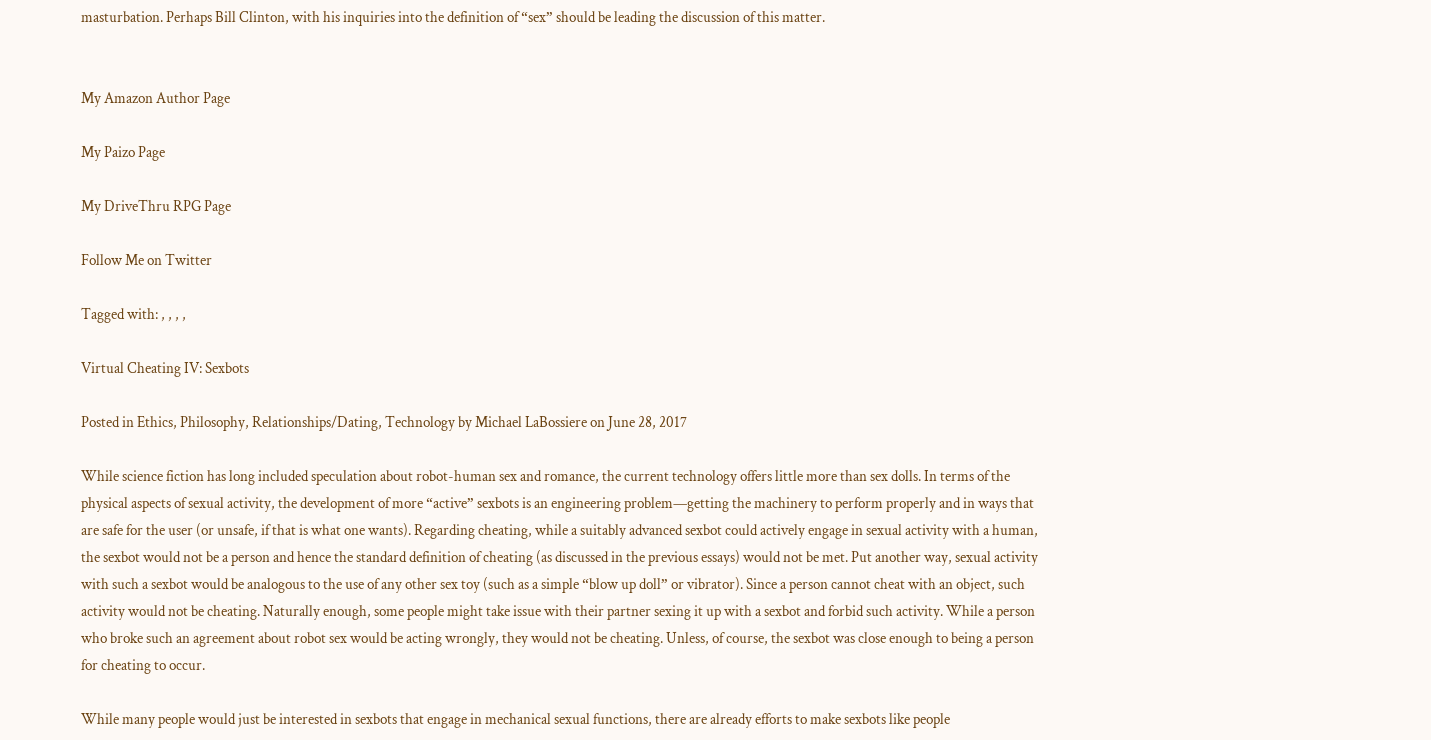masturbation. Perhaps Bill Clinton, with his inquiries into the definition of “sex” should be leading the discussion of this matter.


My Amazon Author Page

My Paizo Page

My DriveThru RPG Page

Follow Me on Twitter

Tagged with: , , , ,

Virtual Cheating IV: Sexbots

Posted in Ethics, Philosophy, Relationships/Dating, Technology by Michael LaBossiere on June 28, 2017

While science fiction has long included speculation about robot-human sex and romance, the current technology offers little more than sex dolls. In terms of the physical aspects of sexual activity, the development of more “active” sexbots is an engineering problem—getting the machinery to perform properly and in ways that are safe for the user (or unsafe, if that is what one wants). Regarding cheating, while a suitably advanced sexbot could actively engage in sexual activity with a human, the sexbot would not be a person and hence the standard definition of cheating (as discussed in the previous essays) would not be met. Put another way, sexual activity with such a sexbot would be analogous to the use of any other sex toy (such as a simple “blow up doll” or vibrator). Since a person cannot cheat with an object, such activity would not be cheating. Naturally enough, some people might take issue with their partner sexing it up with a sexbot and forbid such activity. While a person who broke such an agreement about robot sex would be acting wrongly, they would not be cheating. Unless, of course, the sexbot was close enough to being a person for cheating to occur.

While many people would just be interested in sexbots that engage in mechanical sexual functions, there are already efforts to make sexbots like people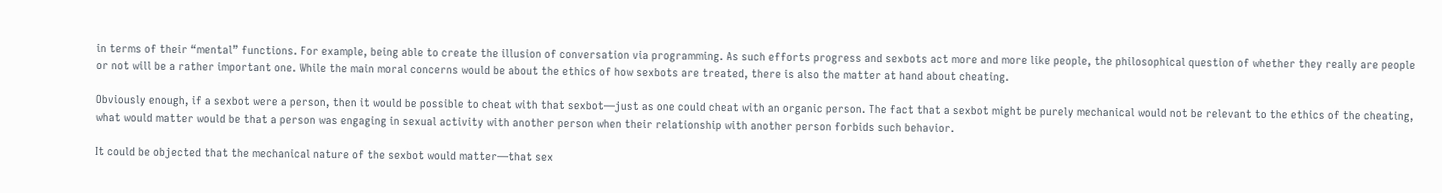in terms of their “mental” functions. For example, being able to create the illusion of conversation via programming. As such efforts progress and sexbots act more and more like people, the philosophical question of whether they really are people or not will be a rather important one. While the main moral concerns would be about the ethics of how sexbots are treated, there is also the matter at hand about cheating.

Obviously enough, if a sexbot were a person, then it would be possible to cheat with that sexbot—just as one could cheat with an organic person. The fact that a sexbot might be purely mechanical would not be relevant to the ethics of the cheating, what would matter would be that a person was engaging in sexual activity with another person when their relationship with another person forbids such behavior.

It could be objected that the mechanical nature of the sexbot would matter—that sex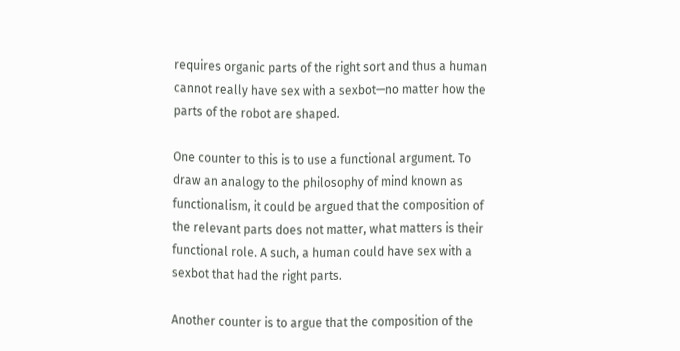requires organic parts of the right sort and thus a human cannot really have sex with a sexbot—no matter how the parts of the robot are shaped.

One counter to this is to use a functional argument. To draw an analogy to the philosophy of mind known as functionalism, it could be argued that the composition of the relevant parts does not matter, what matters is their functional role. A such, a human could have sex with a sexbot that had the right parts.

Another counter is to argue that the composition of the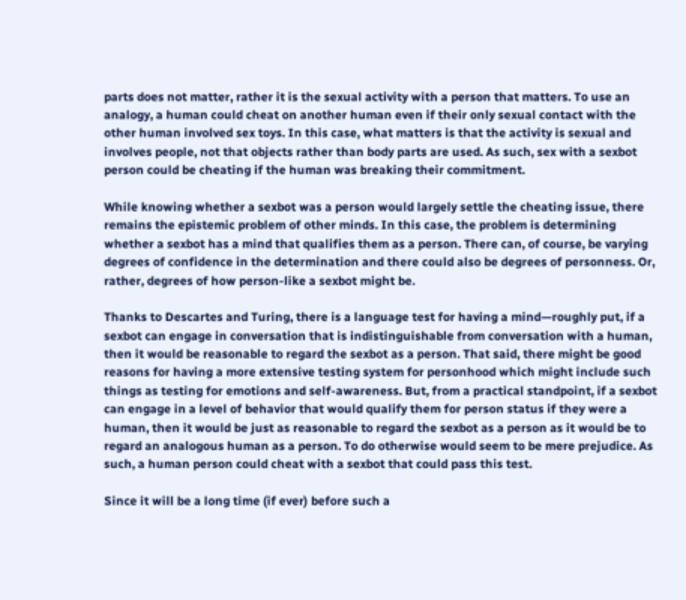parts does not matter, rather it is the sexual activity with a person that matters. To use an analogy, a human could cheat on another human even if their only sexual contact with the other human involved sex toys. In this case, what matters is that the activity is sexual and involves people, not that objects rather than body parts are used. As such, sex with a sexbot person could be cheating if the human was breaking their commitment.

While knowing whether a sexbot was a person would largely settle the cheating issue, there remains the epistemic problem of other minds. In this case, the problem is determining whether a sexbot has a mind that qualifies them as a person. There can, of course, be varying degrees of confidence in the determination and there could also be degrees of personness. Or, rather, degrees of how person-like a sexbot might be.

Thanks to Descartes and Turing, there is a language test for having a mind—roughly put, if a sexbot can engage in conversation that is indistinguishable from conversation with a human, then it would be reasonable to regard the sexbot as a person. That said, there might be good reasons for having a more extensive testing system for personhood which might include such things as testing for emotions and self-awareness. But, from a practical standpoint, if a sexbot can engage in a level of behavior that would qualify them for person status if they were a human, then it would be just as reasonable to regard the sexbot as a person as it would be to regard an analogous human as a person. To do otherwise would seem to be mere prejudice. As such, a human person could cheat with a sexbot that could pass this test.

Since it will be a long time (if ever) before such a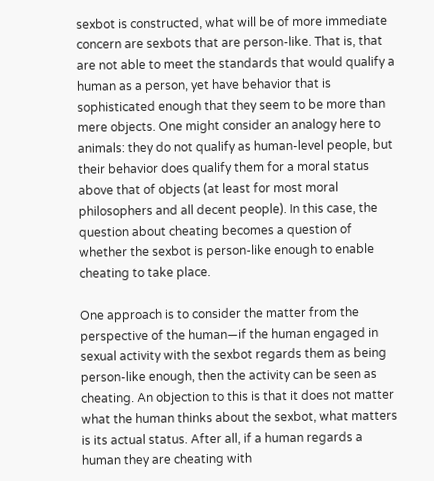sexbot is constructed, what will be of more immediate concern are sexbots that are person-like. That is, that are not able to meet the standards that would qualify a human as a person, yet have behavior that is sophisticated enough that they seem to be more than mere objects. One might consider an analogy here to animals: they do not qualify as human-level people, but their behavior does qualify them for a moral status above that of objects (at least for most moral philosophers and all decent people). In this case, the question about cheating becomes a question of whether the sexbot is person-like enough to enable cheating to take place.

One approach is to consider the matter from the perspective of the human—if the human engaged in sexual activity with the sexbot regards them as being person-like enough, then the activity can be seen as cheating. An objection to this is that it does not matter what the human thinks about the sexbot, what matters is its actual status. After all, if a human regards a human they are cheating with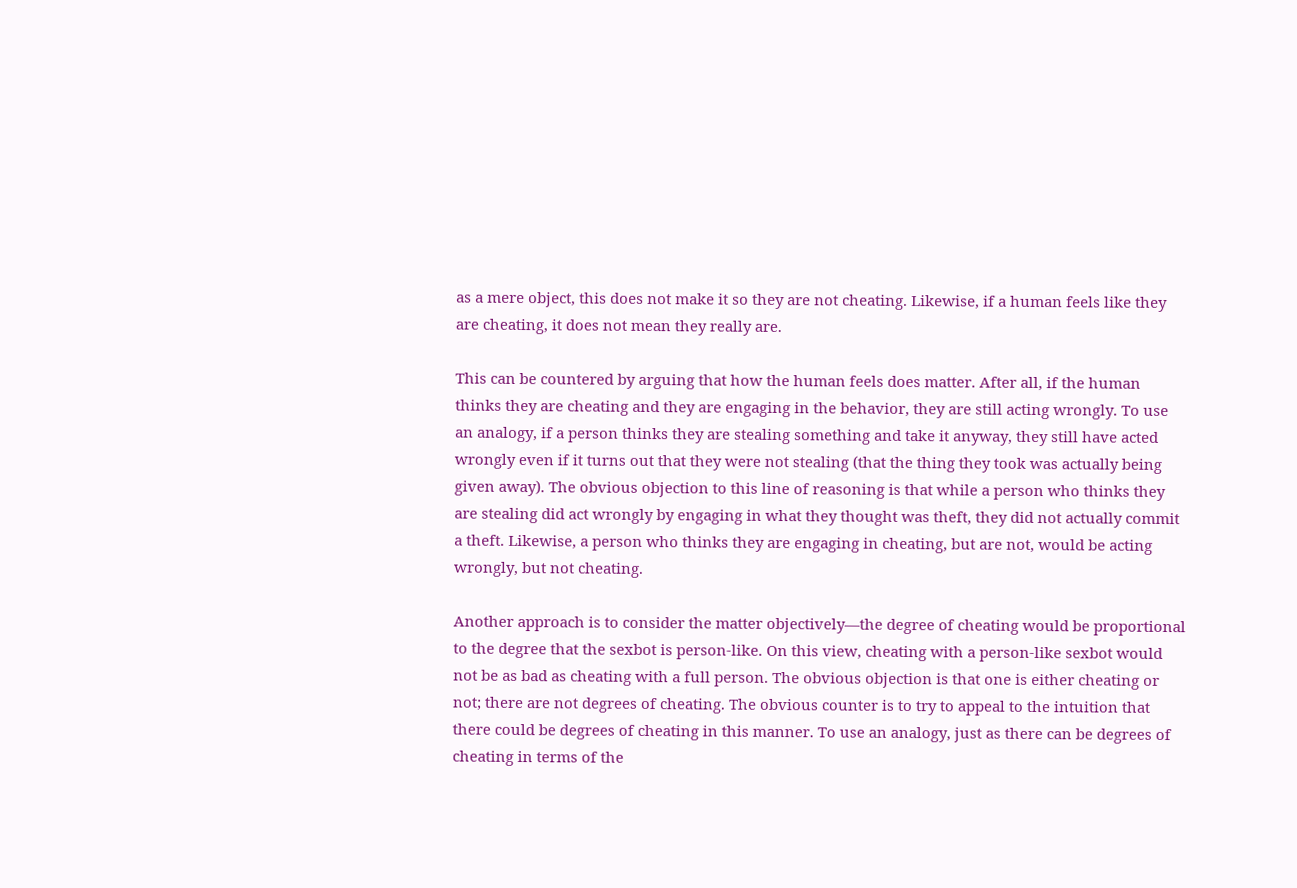as a mere object, this does not make it so they are not cheating. Likewise, if a human feels like they are cheating, it does not mean they really are.

This can be countered by arguing that how the human feels does matter. After all, if the human thinks they are cheating and they are engaging in the behavior, they are still acting wrongly. To use an analogy, if a person thinks they are stealing something and take it anyway, they still have acted wrongly even if it turns out that they were not stealing (that the thing they took was actually being given away). The obvious objection to this line of reasoning is that while a person who thinks they are stealing did act wrongly by engaging in what they thought was theft, they did not actually commit a theft. Likewise, a person who thinks they are engaging in cheating, but are not, would be acting wrongly, but not cheating.

Another approach is to consider the matter objectively—the degree of cheating would be proportional to the degree that the sexbot is person-like. On this view, cheating with a person-like sexbot would not be as bad as cheating with a full person. The obvious objection is that one is either cheating or not; there are not degrees of cheating. The obvious counter is to try to appeal to the intuition that there could be degrees of cheating in this manner. To use an analogy, just as there can be degrees of cheating in terms of the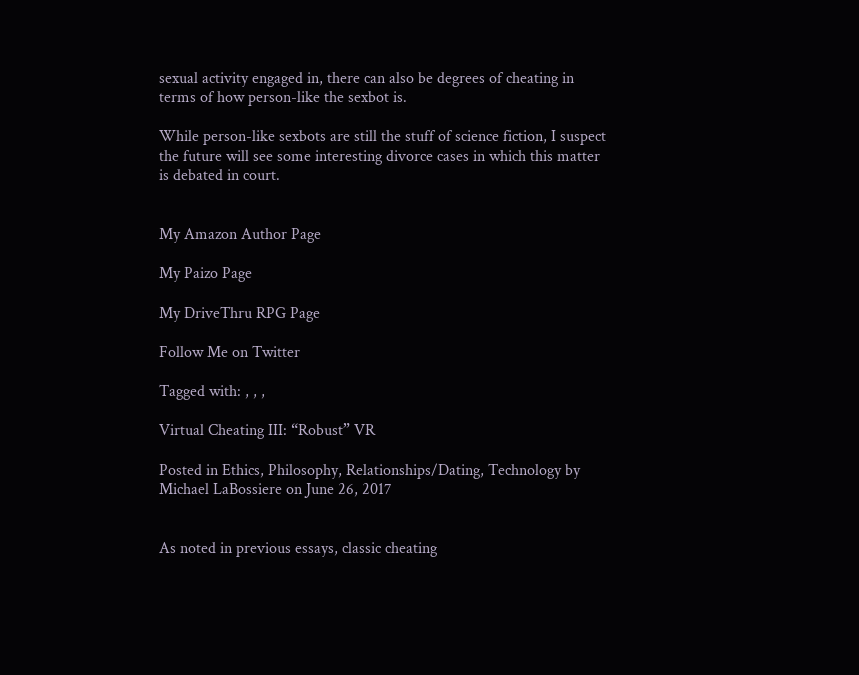sexual activity engaged in, there can also be degrees of cheating in terms of how person-like the sexbot is.

While person-like sexbots are still the stuff of science fiction, I suspect the future will see some interesting divorce cases in which this matter is debated in court.


My Amazon Author Page

My Paizo Page

My DriveThru RPG Page

Follow Me on Twitter

Tagged with: , , ,

Virtual Cheating III: “Robust” VR

Posted in Ethics, Philosophy, Relationships/Dating, Technology by Michael LaBossiere on June 26, 2017


As noted in previous essays, classic cheating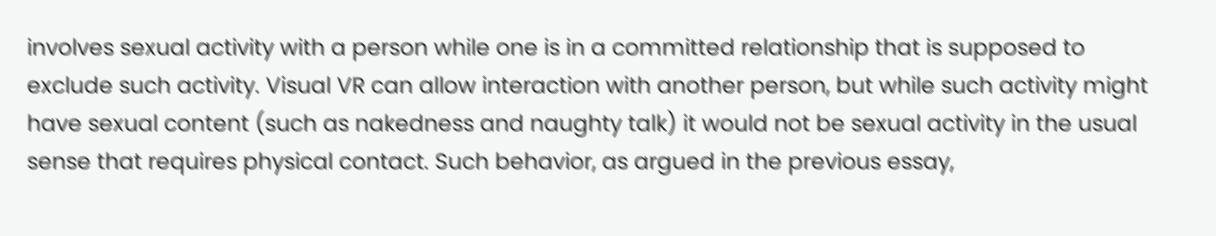involves sexual activity with a person while one is in a committed relationship that is supposed to exclude such activity. Visual VR can allow interaction with another person, but while such activity might have sexual content (such as nakedness and naughty talk) it would not be sexual activity in the usual sense that requires physical contact. Such behavior, as argued in the previous essay,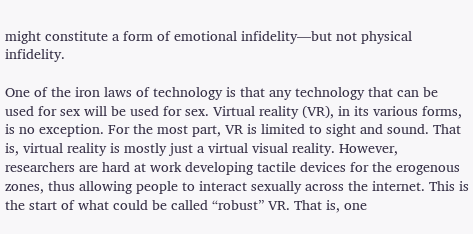might constitute a form of emotional infidelity—but not physical infidelity.

One of the iron laws of technology is that any technology that can be used for sex will be used for sex. Virtual reality (VR), in its various forms, is no exception. For the most part, VR is limited to sight and sound. That is, virtual reality is mostly just a virtual visual reality. However, researchers are hard at work developing tactile devices for the erogenous zones, thus allowing people to interact sexually across the internet. This is the start of what could be called “robust” VR. That is, one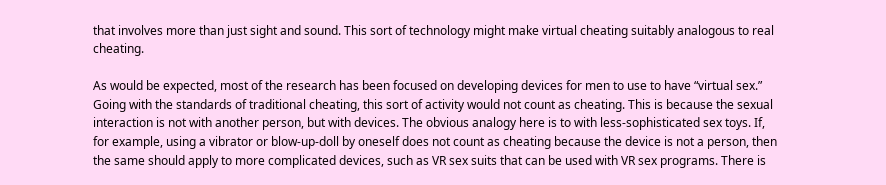that involves more than just sight and sound. This sort of technology might make virtual cheating suitably analogous to real cheating.

As would be expected, most of the research has been focused on developing devices for men to use to have “virtual sex.” Going with the standards of traditional cheating, this sort of activity would not count as cheating. This is because the sexual interaction is not with another person, but with devices. The obvious analogy here is to with less-sophisticated sex toys. If, for example, using a vibrator or blow-up-doll by oneself does not count as cheating because the device is not a person, then the same should apply to more complicated devices, such as VR sex suits that can be used with VR sex programs. There is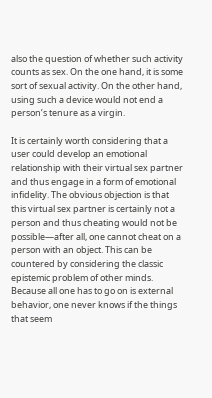also the question of whether such activity counts as sex. On the one hand, it is some sort of sexual activity. On the other hand, using such a device would not end a person’s tenure as a virgin.

It is certainly worth considering that a user could develop an emotional relationship with their virtual sex partner and thus engage in a form of emotional infidelity. The obvious objection is that this virtual sex partner is certainly not a person and thus cheating would not be possible—after all, one cannot cheat on a person with an object. This can be countered by considering the classic epistemic problem of other minds. Because all one has to go on is external behavior, one never knows if the things that seem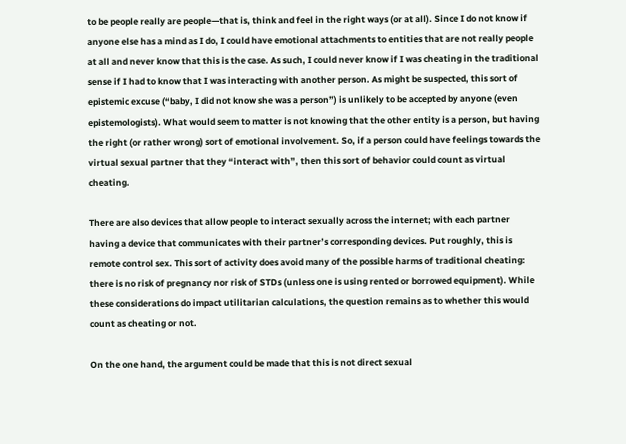to be people really are people—that is, think and feel in the right ways (or at all). Since I do not know if anyone else has a mind as I do, I could have emotional attachments to entities that are not really people at all and never know that this is the case. As such, I could never know if I was cheating in the traditional sense if I had to know that I was interacting with another person. As might be suspected, this sort of epistemic excuse (“baby, I did not know she was a person”) is unlikely to be accepted by anyone (even epistemologists). What would seem to matter is not knowing that the other entity is a person, but having the right (or rather wrong) sort of emotional involvement. So, if a person could have feelings towards the virtual sexual partner that they “interact with”, then this sort of behavior could count as virtual cheating.

There are also devices that allow people to interact sexually across the internet; with each partner having a device that communicates with their partner’s corresponding devices. Put roughly, this is remote control sex. This sort of activity does avoid many of the possible harms of traditional cheating: there is no risk of pregnancy nor risk of STDs (unless one is using rented or borrowed equipment). While these considerations do impact utilitarian calculations, the question remains as to whether this would count as cheating or not.

On the one hand, the argument could be made that this is not direct sexual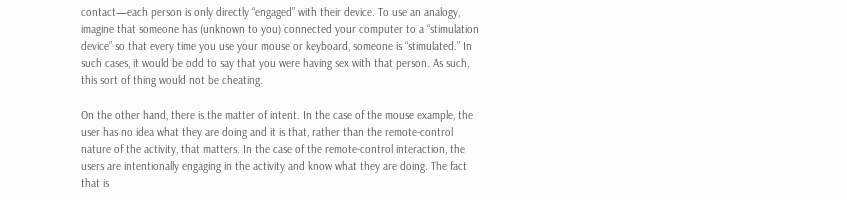contact—each person is only directly “engaged” with their device. To use an analogy, imagine that someone has (unknown to you) connected your computer to a “stimulation device” so that every time you use your mouse or keyboard, someone is “stimulated.” In such cases, it would be odd to say that you were having sex with that person. As such, this sort of thing would not be cheating.

On the other hand, there is the matter of intent. In the case of the mouse example, the user has no idea what they are doing and it is that, rather than the remote-control nature of the activity, that matters. In the case of the remote-control interaction, the users are intentionally engaging in the activity and know what they are doing. The fact that is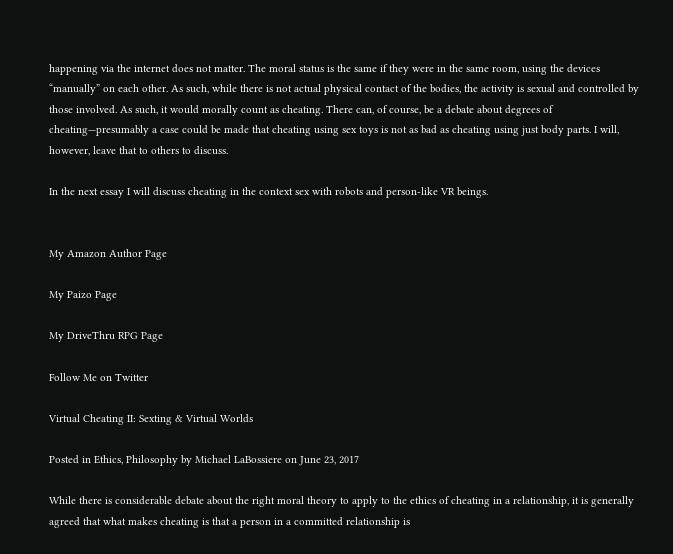happening via the internet does not matter. The moral status is the same if they were in the same room, using the devices “manually” on each other. As such, while there is not actual physical contact of the bodies, the activity is sexual and controlled by those involved. As such, it would morally count as cheating. There can, of course, be a debate about degrees of cheating—presumably a case could be made that cheating using sex toys is not as bad as cheating using just body parts. I will, however, leave that to others to discuss.

In the next essay I will discuss cheating in the context sex with robots and person-like VR beings.


My Amazon Author Page

My Paizo Page

My DriveThru RPG Page

Follow Me on Twitter

Virtual Cheating II: Sexting & Virtual Worlds

Posted in Ethics, Philosophy by Michael LaBossiere on June 23, 2017

While there is considerable debate about the right moral theory to apply to the ethics of cheating in a relationship, it is generally agreed that what makes cheating is that a person in a committed relationship is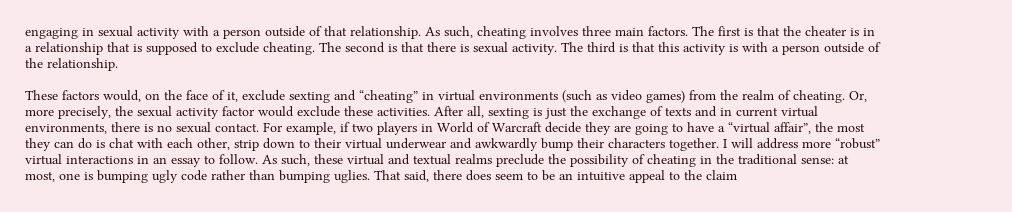engaging in sexual activity with a person outside of that relationship. As such, cheating involves three main factors. The first is that the cheater is in a relationship that is supposed to exclude cheating. The second is that there is sexual activity. The third is that this activity is with a person outside of the relationship.

These factors would, on the face of it, exclude sexting and “cheating” in virtual environments (such as video games) from the realm of cheating. Or, more precisely, the sexual activity factor would exclude these activities. After all, sexting is just the exchange of texts and in current virtual environments, there is no sexual contact. For example, if two players in World of Warcraft decide they are going to have a “virtual affair”, the most they can do is chat with each other, strip down to their virtual underwear and awkwardly bump their characters together. I will address more “robust” virtual interactions in an essay to follow. As such, these virtual and textual realms preclude the possibility of cheating in the traditional sense: at most, one is bumping ugly code rather than bumping uglies. That said, there does seem to be an intuitive appeal to the claim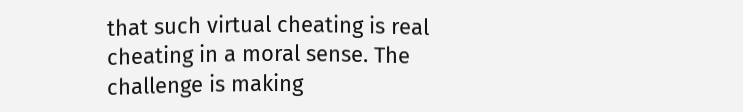that such virtual cheating is real cheating in a moral sense. The challenge is making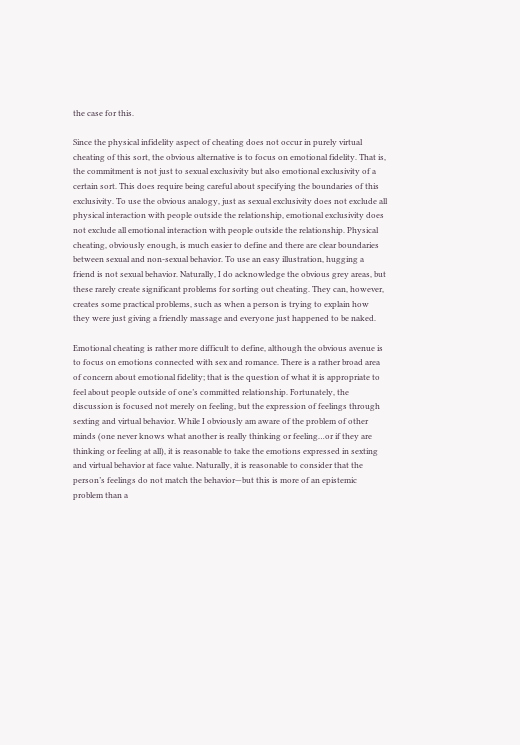the case for this.

Since the physical infidelity aspect of cheating does not occur in purely virtual cheating of this sort, the obvious alternative is to focus on emotional fidelity. That is, the commitment is not just to sexual exclusivity but also emotional exclusivity of a certain sort. This does require being careful about specifying the boundaries of this exclusivity. To use the obvious analogy, just as sexual exclusivity does not exclude all physical interaction with people outside the relationship, emotional exclusivity does not exclude all emotional interaction with people outside the relationship. Physical cheating, obviously enough, is much easier to define and there are clear boundaries between sexual and non-sexual behavior. To use an easy illustration, hugging a friend is not sexual behavior. Naturally, I do acknowledge the obvious grey areas, but these rarely create significant problems for sorting out cheating. They can, however, creates some practical problems, such as when a person is trying to explain how they were just giving a friendly massage and everyone just happened to be naked.

Emotional cheating is rather more difficult to define, although the obvious avenue is to focus on emotions connected with sex and romance. There is a rather broad area of concern about emotional fidelity; that is the question of what it is appropriate to feel about people outside of one’s committed relationship. Fortunately, the discussion is focused not merely on feeling, but the expression of feelings through sexting and virtual behavior. While I obviously am aware of the problem of other minds (one never knows what another is really thinking or feeling…or if they are thinking or feeling at all), it is reasonable to take the emotions expressed in sexting and virtual behavior at face value. Naturally, it is reasonable to consider that the person’s feelings do not match the behavior—but this is more of an epistemic problem than a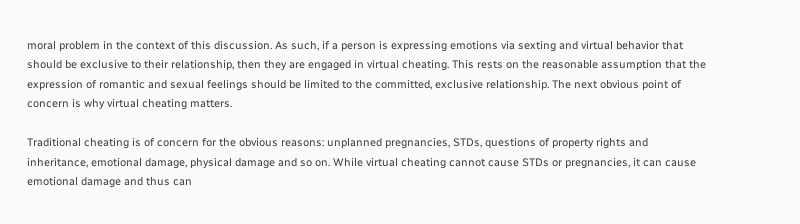moral problem in the context of this discussion. As such, if a person is expressing emotions via sexting and virtual behavior that should be exclusive to their relationship, then they are engaged in virtual cheating. This rests on the reasonable assumption that the expression of romantic and sexual feelings should be limited to the committed, exclusive relationship. The next obvious point of concern is why virtual cheating matters.

Traditional cheating is of concern for the obvious reasons: unplanned pregnancies, STDs, questions of property rights and inheritance, emotional damage, physical damage and so on. While virtual cheating cannot cause STDs or pregnancies, it can cause emotional damage and thus can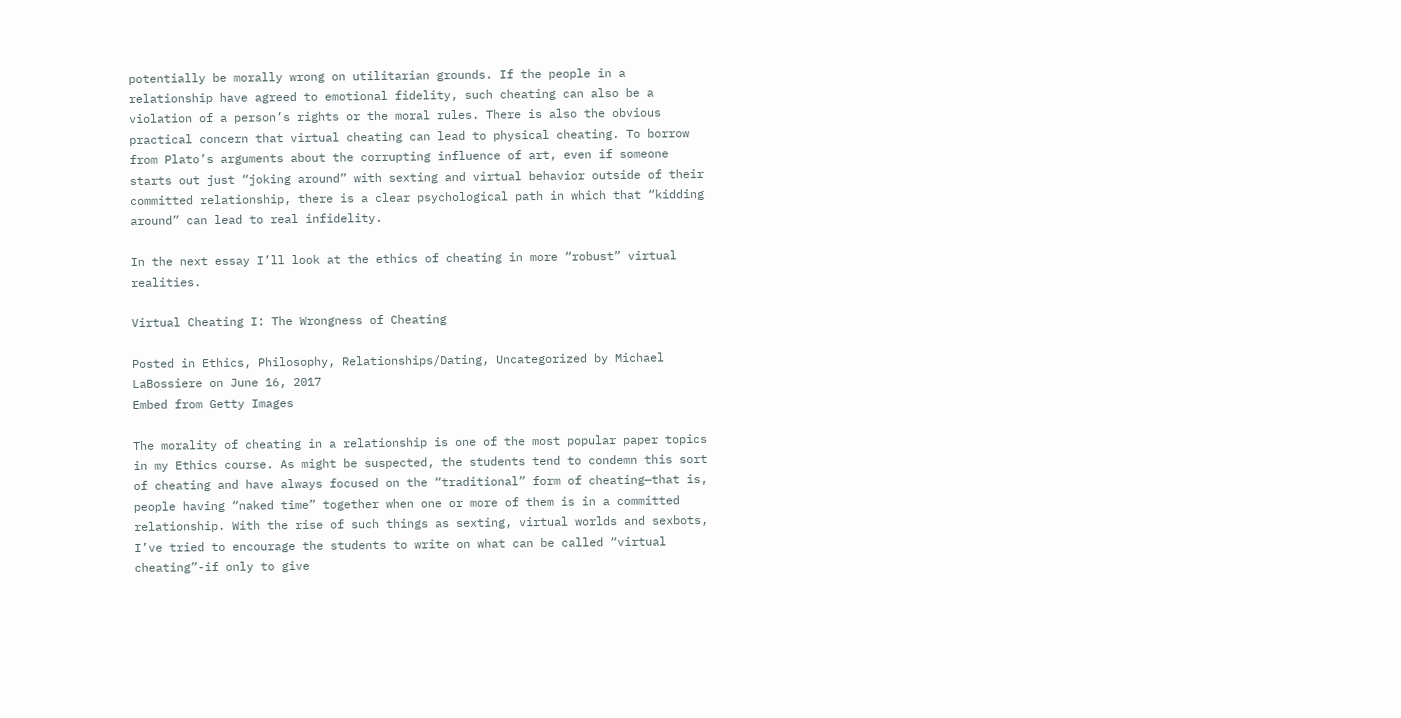potentially be morally wrong on utilitarian grounds. If the people in a relationship have agreed to emotional fidelity, such cheating can also be a violation of a person’s rights or the moral rules. There is also the obvious practical concern that virtual cheating can lead to physical cheating. To borrow from Plato’s arguments about the corrupting influence of art, even if someone starts out just “joking around” with sexting and virtual behavior outside of their committed relationship, there is a clear psychological path in which that “kidding around” can lead to real infidelity.

In the next essay I’ll look at the ethics of cheating in more “robust” virtual realities.

Virtual Cheating I: The Wrongness of Cheating

Posted in Ethics, Philosophy, Relationships/Dating, Uncategorized by Michael LaBossiere on June 16, 2017
Embed from Getty Images

The morality of cheating in a relationship is one of the most popular paper topics in my Ethics course. As might be suspected, the students tend to condemn this sort of cheating and have always focused on the “traditional” form of cheating—that is, people having “naked time” together when one or more of them is in a committed relationship. With the rise of such things as sexting, virtual worlds and sexbots, I’ve tried to encourage the students to write on what can be called “virtual cheating”-if only to give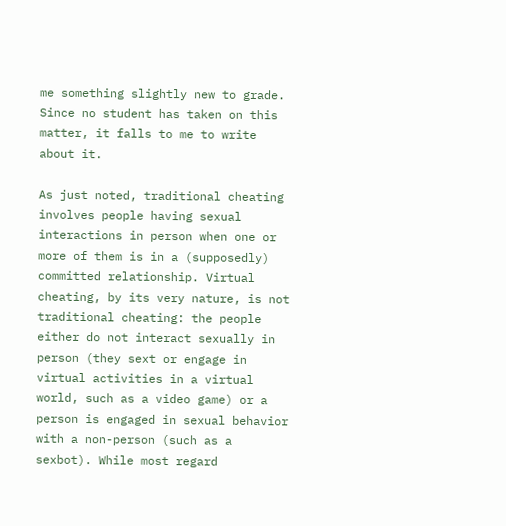me something slightly new to grade. Since no student has taken on this matter, it falls to me to write about it.

As just noted, traditional cheating involves people having sexual interactions in person when one or more of them is in a (supposedly) committed relationship. Virtual cheating, by its very nature, is not traditional cheating: the people either do not interact sexually in person (they sext or engage in virtual activities in a virtual world, such as a video game) or a person is engaged in sexual behavior with a non-person (such as a sexbot). While most regard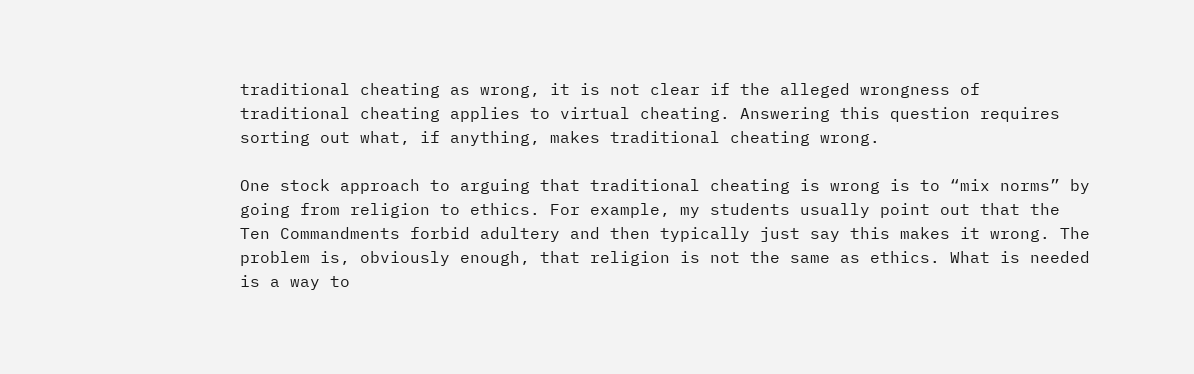traditional cheating as wrong, it is not clear if the alleged wrongness of traditional cheating applies to virtual cheating. Answering this question requires sorting out what, if anything, makes traditional cheating wrong.

One stock approach to arguing that traditional cheating is wrong is to “mix norms” by going from religion to ethics. For example, my students usually point out that the Ten Commandments forbid adultery and then typically just say this makes it wrong. The problem is, obviously enough, that religion is not the same as ethics. What is needed is a way to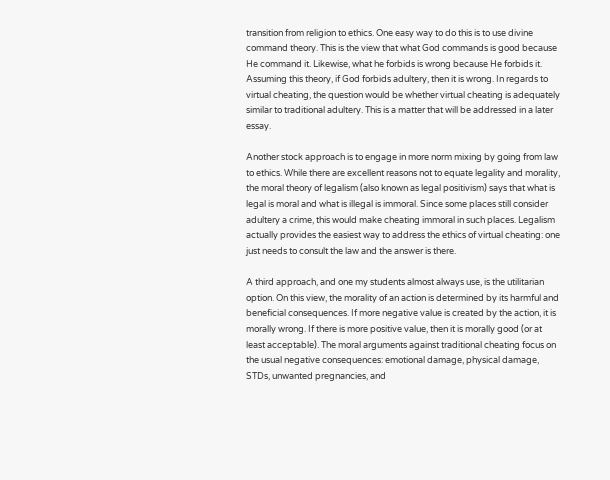transition from religion to ethics. One easy way to do this is to use divine command theory. This is the view that what God commands is good because He command it. Likewise, what he forbids is wrong because He forbids it. Assuming this theory, if God forbids adultery, then it is wrong. In regards to virtual cheating, the question would be whether virtual cheating is adequately similar to traditional adultery. This is a matter that will be addressed in a later essay.

Another stock approach is to engage in more norm mixing by going from law to ethics. While there are excellent reasons not to equate legality and morality, the moral theory of legalism (also known as legal positivism) says that what is legal is moral and what is illegal is immoral. Since some places still consider adultery a crime, this would make cheating immoral in such places. Legalism actually provides the easiest way to address the ethics of virtual cheating: one just needs to consult the law and the answer is there.

A third approach, and one my students almost always use, is the utilitarian option. On this view, the morality of an action is determined by its harmful and beneficial consequences. If more negative value is created by the action, it is morally wrong. If there is more positive value, then it is morally good (or at least acceptable). The moral arguments against traditional cheating focus on the usual negative consequences: emotional damage, physical damage, STDs, unwanted pregnancies, and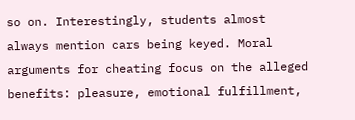so on. Interestingly, students almost always mention cars being keyed. Moral arguments for cheating focus on the alleged benefits: pleasure, emotional fulfillment,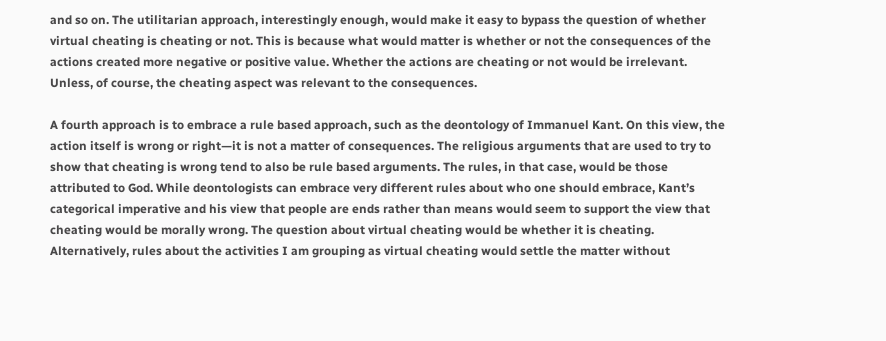and so on. The utilitarian approach, interestingly enough, would make it easy to bypass the question of whether virtual cheating is cheating or not. This is because what would matter is whether or not the consequences of the actions created more negative or positive value. Whether the actions are cheating or not would be irrelevant. Unless, of course, the cheating aspect was relevant to the consequences.

A fourth approach is to embrace a rule based approach, such as the deontology of Immanuel Kant. On this view, the action itself is wrong or right—it is not a matter of consequences. The religious arguments that are used to try to show that cheating is wrong tend to also be rule based arguments. The rules, in that case, would be those attributed to God. While deontologists can embrace very different rules about who one should embrace, Kant’s categorical imperative and his view that people are ends rather than means would seem to support the view that cheating would be morally wrong. The question about virtual cheating would be whether it is cheating. Alternatively, rules about the activities I am grouping as virtual cheating would settle the matter without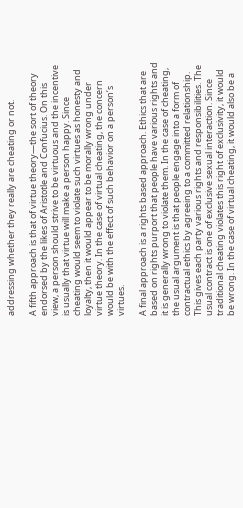addressing whether they really are cheating or not.

A fifth approach is that of virtue theory—the sort of theory endorsed by the likes of Aristotle and Confucius. On this view, a person should strive to be virtuous and the incentive is usually that virtue will make a person happy. Since cheating would seem to violate such virtues as honesty and loyalty, then it would appear to be morally wrong under virtue theory. In the case of virtual cheating, the concern would be with the effect of such behavior on a person’s virtues.

A final approach is a rights based approach. Ethics that are based on rights purport that people have various rights and it is generally wrong to violate them. In the case of cheating, the usual argument is that people engage into a form of contractual ethics by agreeing to a committed relationship. This gives each party various rights and responsibilities. The usual contract is one of exclusive sexual interaction. Since traditional cheating violates this right of exclusivity, it would be wrong. In the case of virtual cheating, it would also be a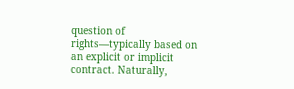question of rights—typically based on an explicit or implicit contract. Naturally,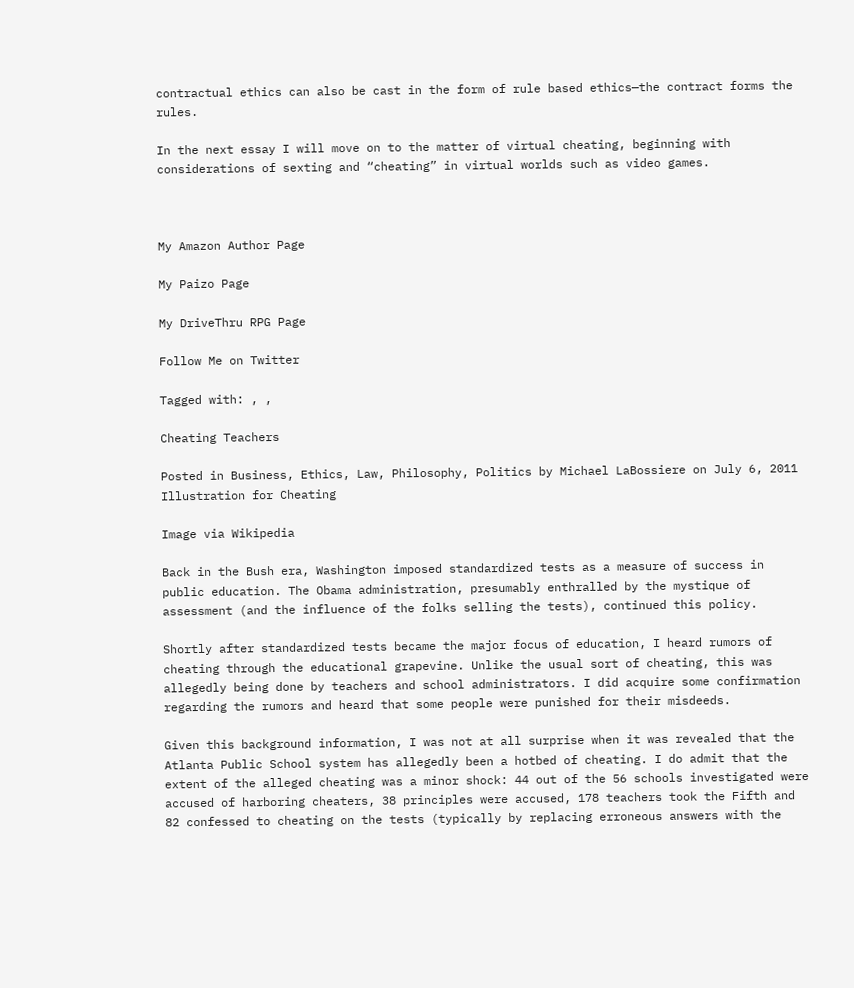contractual ethics can also be cast in the form of rule based ethics—the contract forms the rules.

In the next essay I will move on to the matter of virtual cheating, beginning with considerations of sexting and “cheating” in virtual worlds such as video games.



My Amazon Author Page

My Paizo Page

My DriveThru RPG Page

Follow Me on Twitter

Tagged with: , ,

Cheating Teachers

Posted in Business, Ethics, Law, Philosophy, Politics by Michael LaBossiere on July 6, 2011
Illustration for Cheating

Image via Wikipedia

Back in the Bush era, Washington imposed standardized tests as a measure of success in public education. The Obama administration, presumably enthralled by the mystique of assessment (and the influence of the folks selling the tests), continued this policy.

Shortly after standardized tests became the major focus of education, I heard rumors of cheating through the educational grapevine. Unlike the usual sort of cheating, this was allegedly being done by teachers and school administrators. I did acquire some confirmation regarding the rumors and heard that some people were punished for their misdeeds.

Given this background information, I was not at all surprise when it was revealed that the Atlanta Public School system has allegedly been a hotbed of cheating. I do admit that the extent of the alleged cheating was a minor shock: 44 out of the 56 schools investigated were accused of harboring cheaters, 38 principles were accused, 178 teachers took the Fifth and 82 confessed to cheating on the tests (typically by replacing erroneous answers with the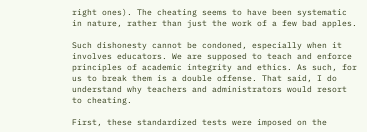right ones). The cheating seems to have been systematic in nature, rather than just the work of a few bad apples.

Such dishonesty cannot be condoned, especially when it involves educators. We are supposed to teach and enforce principles of academic integrity and ethics. As such, for us to break them is a double offense. That said, I do understand why teachers and administrators would resort to cheating.

First, these standardized tests were imposed on the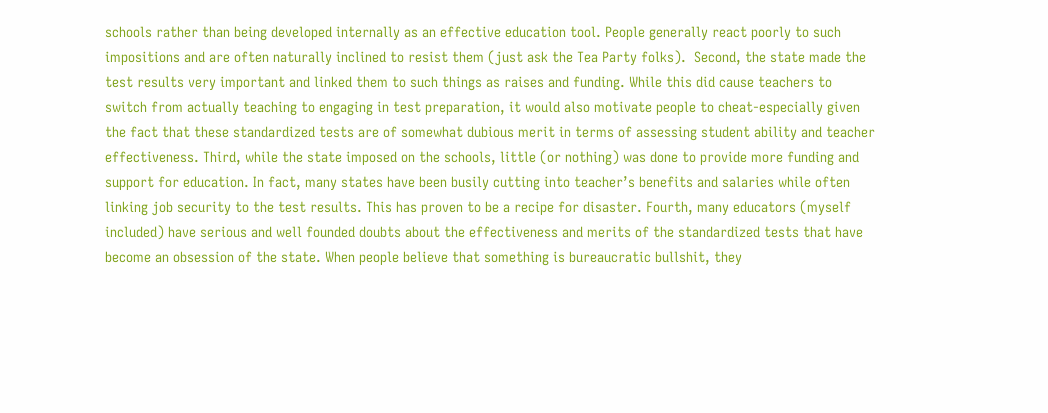schools rather than being developed internally as an effective education tool. People generally react poorly to such impositions and are often naturally inclined to resist them (just ask the Tea Party folks).  Second, the state made the test results very important and linked them to such things as raises and funding. While this did cause teachers to switch from actually teaching to engaging in test preparation, it would also motivate people to cheat-especially given the fact that these standardized tests are of somewhat dubious merit in terms of assessing student ability and teacher effectiveness. Third, while the state imposed on the schools, little (or nothing) was done to provide more funding and support for education. In fact, many states have been busily cutting into teacher’s benefits and salaries while often linking job security to the test results. This has proven to be a recipe for disaster. Fourth, many educators (myself included) have serious and well founded doubts about the effectiveness and merits of the standardized tests that have become an obsession of the state. When people believe that something is bureaucratic bullshit, they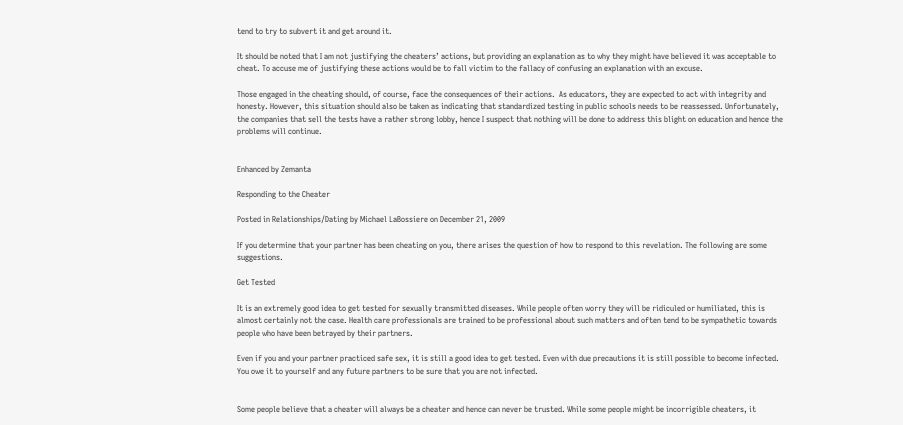tend to try to subvert it and get around it.

It should be noted that I am not justifying the cheaters’ actions, but providing an explanation as to why they might have believed it was acceptable to cheat. To accuse me of justifying these actions would be to fall victim to the fallacy of confusing an explanation with an excuse.

Those engaged in the cheating should, of course, face the consequences of their actions.  As educators, they are expected to act with integrity and honesty. However, this situation should also be taken as indicating that standardized testing in public schools needs to be reassessed. Unfortunately, the companies that sell the tests have a rather strong lobby, hence I suspect that nothing will be done to address this blight on education and hence the problems will continue.


Enhanced by Zemanta

Responding to the Cheater

Posted in Relationships/Dating by Michael LaBossiere on December 21, 2009

If you determine that your partner has been cheating on you, there arises the question of how to respond to this revelation. The following are some suggestions.

Get Tested

It is an extremely good idea to get tested for sexually transmitted diseases. While people often worry they will be ridiculed or humiliated, this is almost certainly not the case. Health care professionals are trained to be professional about such matters and often tend to be sympathetic towards people who have been betrayed by their partners.

Even if you and your partner practiced safe sex, it is still a good idea to get tested. Even with due precautions it is still possible to become infected. You owe it to yourself and any future partners to be sure that you are not infected.


Some people believe that a cheater will always be a cheater and hence can never be trusted. While some people might be incorrigible cheaters, it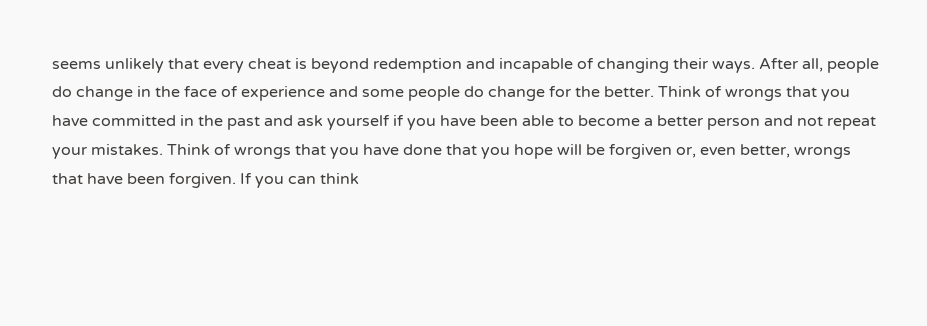seems unlikely that every cheat is beyond redemption and incapable of changing their ways. After all, people do change in the face of experience and some people do change for the better. Think of wrongs that you have committed in the past and ask yourself if you have been able to become a better person and not repeat your mistakes. Think of wrongs that you have done that you hope will be forgiven or, even better, wrongs that have been forgiven. If you can think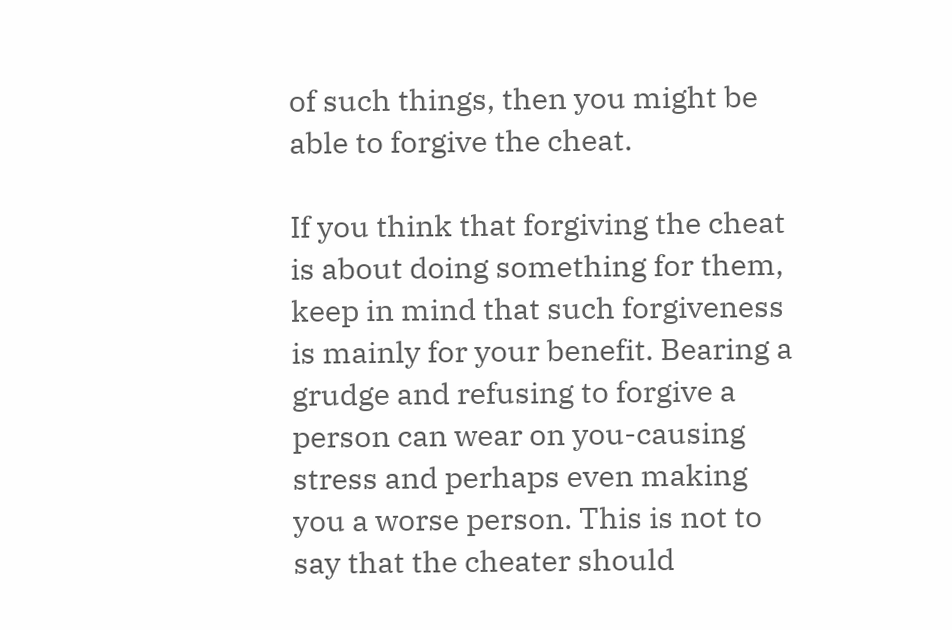of such things, then you might be able to forgive the cheat.

If you think that forgiving the cheat is about doing something for them, keep in mind that such forgiveness is mainly for your benefit. Bearing a grudge and refusing to forgive a person can wear on you-causing stress and perhaps even making you a worse person. This is not to say that the cheater should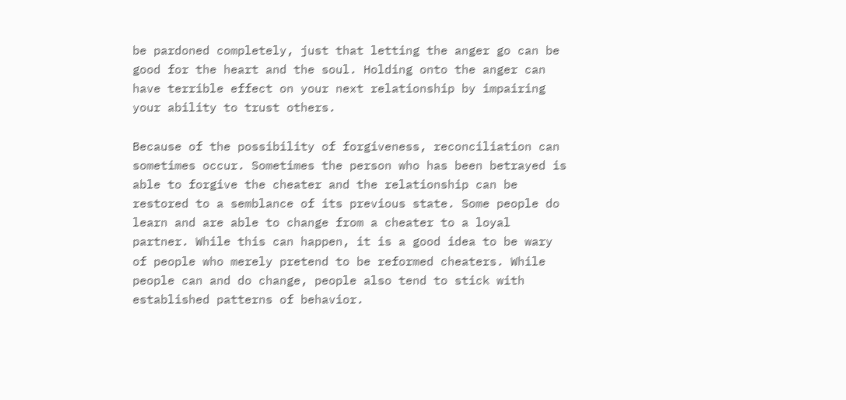be pardoned completely, just that letting the anger go can be good for the heart and the soul. Holding onto the anger can have terrible effect on your next relationship by impairing your ability to trust others.

Because of the possibility of forgiveness, reconciliation can sometimes occur. Sometimes the person who has been betrayed is able to forgive the cheater and the relationship can be restored to a semblance of its previous state. Some people do learn and are able to change from a cheater to a loyal partner. While this can happen, it is a good idea to be wary of people who merely pretend to be reformed cheaters. While people can and do change, people also tend to stick with established patterns of behavior.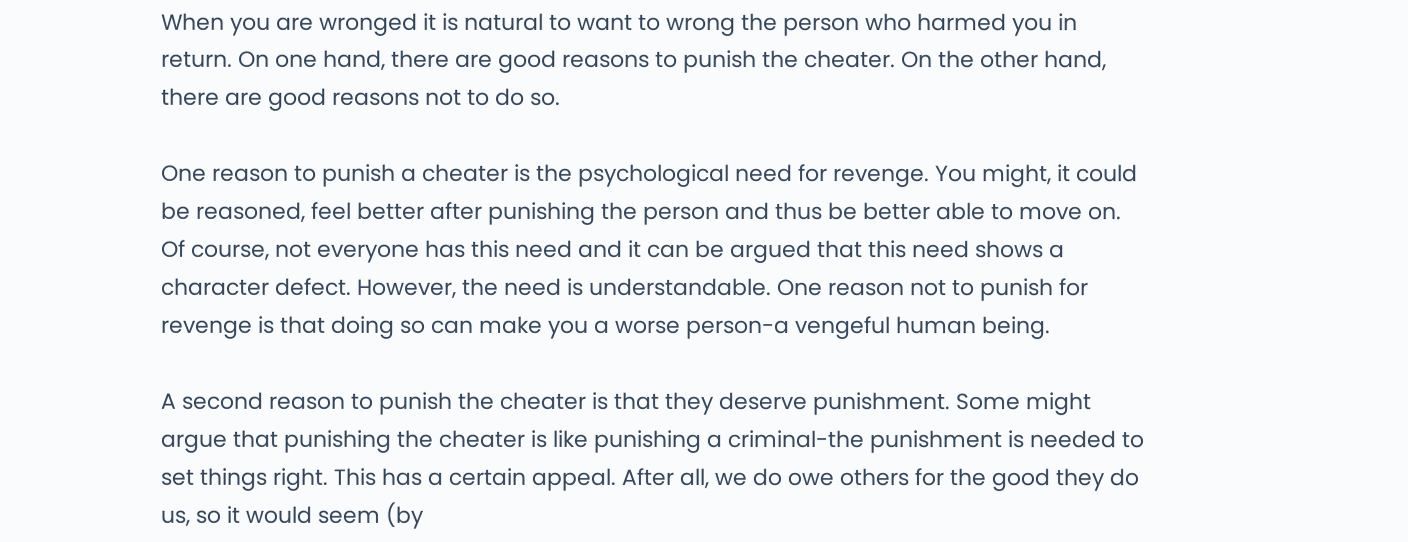When you are wronged it is natural to want to wrong the person who harmed you in return. On one hand, there are good reasons to punish the cheater. On the other hand, there are good reasons not to do so.

One reason to punish a cheater is the psychological need for revenge. You might, it could be reasoned, feel better after punishing the person and thus be better able to move on. Of course, not everyone has this need and it can be argued that this need shows a character defect. However, the need is understandable. One reason not to punish for revenge is that doing so can make you a worse person-a vengeful human being.

A second reason to punish the cheater is that they deserve punishment. Some might argue that punishing the cheater is like punishing a criminal-the punishment is needed to set things right. This has a certain appeal. After all, we do owe others for the good they do us, so it would seem (by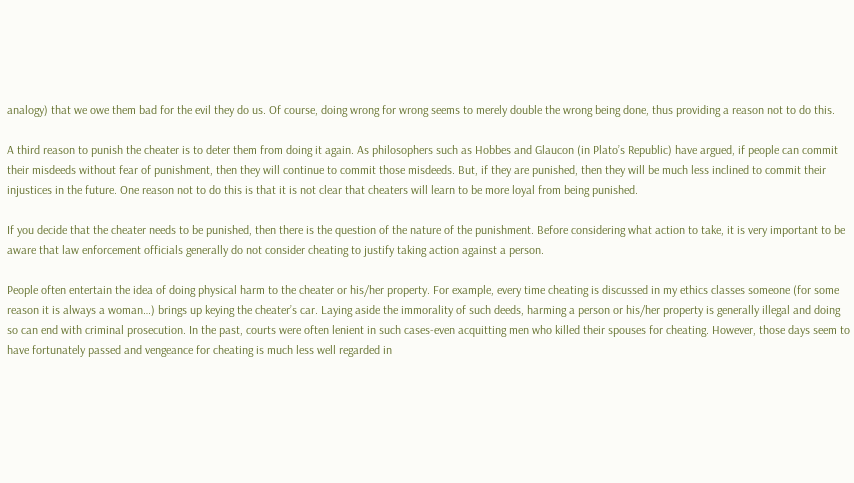analogy) that we owe them bad for the evil they do us. Of course, doing wrong for wrong seems to merely double the wrong being done, thus providing a reason not to do this.

A third reason to punish the cheater is to deter them from doing it again. As philosophers such as Hobbes and Glaucon (in Plato’s Republic) have argued, if people can commit their misdeeds without fear of punishment, then they will continue to commit those misdeeds. But, if they are punished, then they will be much less inclined to commit their injustices in the future. One reason not to do this is that it is not clear that cheaters will learn to be more loyal from being punished.

If you decide that the cheater needs to be punished, then there is the question of the nature of the punishment. Before considering what action to take, it is very important to be aware that law enforcement officials generally do not consider cheating to justify taking action against a person.

People often entertain the idea of doing physical harm to the cheater or his/her property. For example, every time cheating is discussed in my ethics classes someone (for some reason it is always a woman…) brings up keying the cheater’s car. Laying aside the immorality of such deeds, harming a person or his/her property is generally illegal and doing so can end with criminal prosecution. In the past, courts were often lenient in such cases-even acquitting men who killed their spouses for cheating. However, those days seem to have fortunately passed and vengeance for cheating is much less well regarded in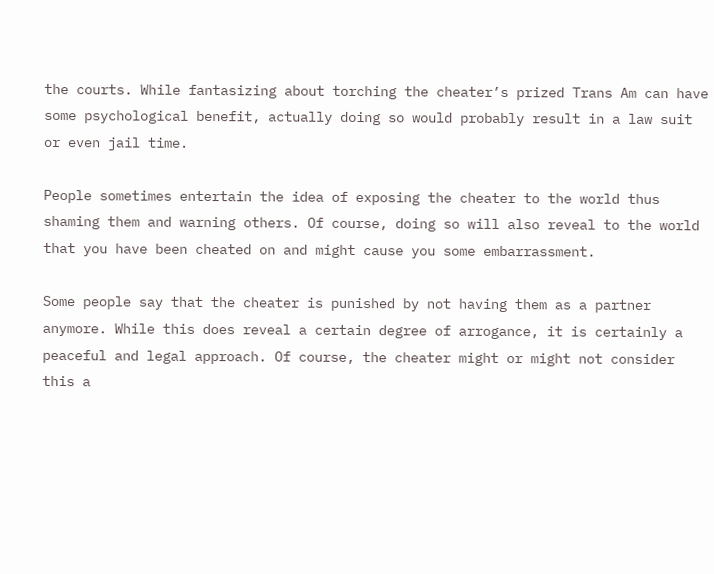the courts. While fantasizing about torching the cheater’s prized Trans Am can have some psychological benefit, actually doing so would probably result in a law suit or even jail time.

People sometimes entertain the idea of exposing the cheater to the world thus shaming them and warning others. Of course, doing so will also reveal to the world that you have been cheated on and might cause you some embarrassment.

Some people say that the cheater is punished by not having them as a partner anymore. While this does reveal a certain degree of arrogance, it is certainly a peaceful and legal approach. Of course, the cheater might or might not consider this a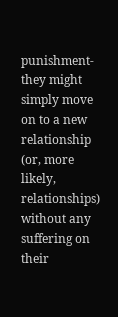punishment-they might simply move on to a new relationship (or, more likely, relationships) without any suffering on their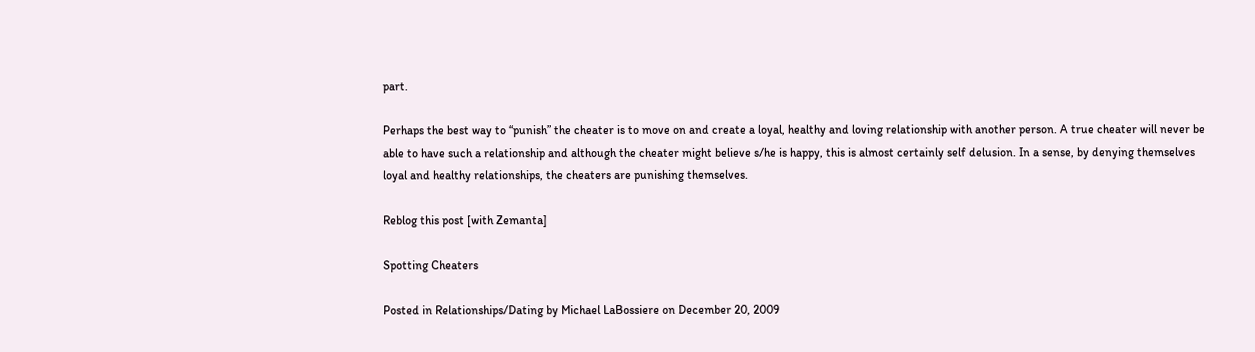part.

Perhaps the best way to “punish” the cheater is to move on and create a loyal, healthy and loving relationship with another person. A true cheater will never be able to have such a relationship and although the cheater might believe s/he is happy, this is almost certainly self delusion. In a sense, by denying themselves loyal and healthy relationships, the cheaters are punishing themselves.

Reblog this post [with Zemanta]

Spotting Cheaters

Posted in Relationships/Dating by Michael LaBossiere on December 20, 2009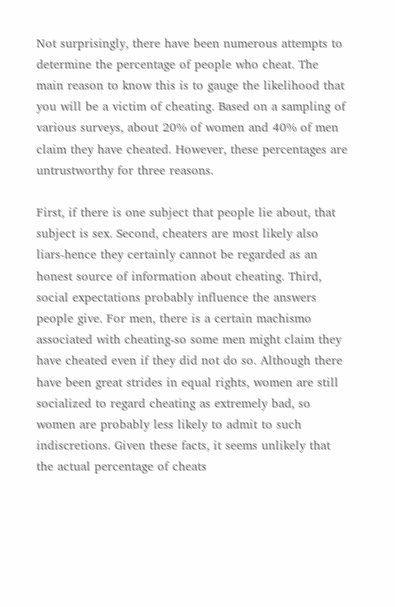Not surprisingly, there have been numerous attempts to determine the percentage of people who cheat. The main reason to know this is to gauge the likelihood that you will be a victim of cheating. Based on a sampling of various surveys, about 20% of women and 40% of men claim they have cheated. However, these percentages are untrustworthy for three reasons.

First, if there is one subject that people lie about, that subject is sex. Second, cheaters are most likely also liars-hence they certainly cannot be regarded as an honest source of information about cheating. Third, social expectations probably influence the answers people give. For men, there is a certain machismo associated with cheating-so some men might claim they have cheated even if they did not do so. Although there have been great strides in equal rights, women are still socialized to regard cheating as extremely bad, so women are probably less likely to admit to such indiscretions. Given these facts, it seems unlikely that the actual percentage of cheats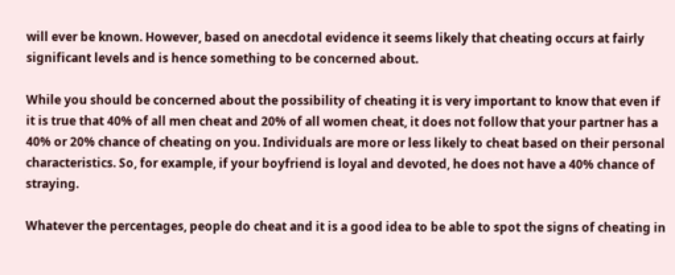will ever be known. However, based on anecdotal evidence it seems likely that cheating occurs at fairly significant levels and is hence something to be concerned about.

While you should be concerned about the possibility of cheating it is very important to know that even if it is true that 40% of all men cheat and 20% of all women cheat, it does not follow that your partner has a 40% or 20% chance of cheating on you. Individuals are more or less likely to cheat based on their personal characteristics. So, for example, if your boyfriend is loyal and devoted, he does not have a 40% chance of straying.

Whatever the percentages, people do cheat and it is a good idea to be able to spot the signs of cheating in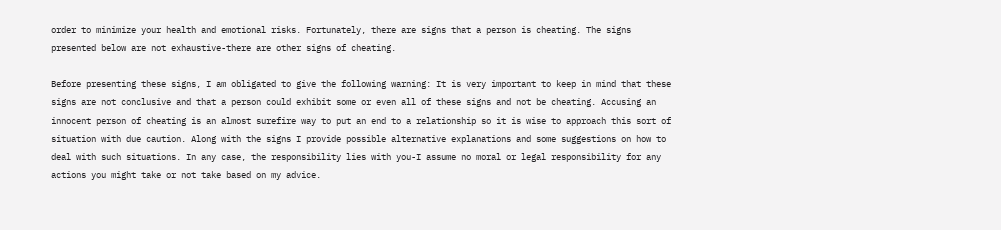order to minimize your health and emotional risks. Fortunately, there are signs that a person is cheating. The signs presented below are not exhaustive-there are other signs of cheating.

Before presenting these signs, I am obligated to give the following warning: It is very important to keep in mind that these signs are not conclusive and that a person could exhibit some or even all of these signs and not be cheating. Accusing an innocent person of cheating is an almost surefire way to put an end to a relationship so it is wise to approach this sort of situation with due caution. Along with the signs I provide possible alternative explanations and some suggestions on how to deal with such situations. In any case, the responsibility lies with you-I assume no moral or legal responsibility for any actions you might take or not take based on my advice.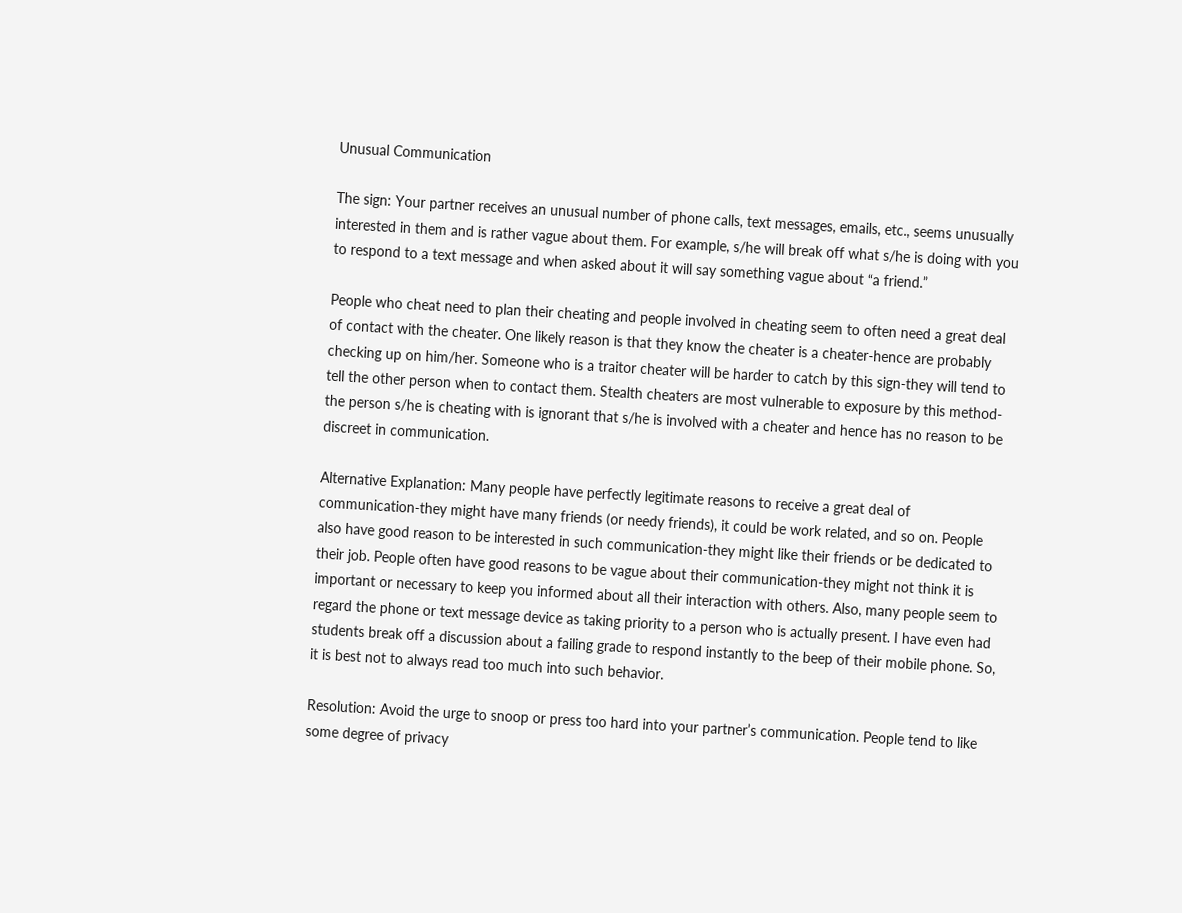Unusual Communication

The sign: Your partner receives an unusual number of phone calls, text messages, emails, etc., seems unusually interested in them and is rather vague about them. For example, s/he will break off what s/he is doing with you to respond to a text message and when asked about it will say something vague about “a friend.”

People who cheat need to plan their cheating and people involved in cheating seem to often need a great deal of contact with the cheater. One likely reason is that they know the cheater is a cheater-hence are probably checking up on him/her. Someone who is a traitor cheater will be harder to catch by this sign-they will tend to tell the other person when to contact them. Stealth cheaters are most vulnerable to exposure by this method-the person s/he is cheating with is ignorant that s/he is involved with a cheater and hence has no reason to be discreet in communication.

Alternative Explanation: Many people have perfectly legitimate reasons to receive a great deal of communication-they might have many friends (or needy friends), it could be work related, and so on. People also have good reason to be interested in such communication-they might like their friends or be dedicated to their job. People often have good reasons to be vague about their communication-they might not think it is important or necessary to keep you informed about all their interaction with others. Also, many people seem to regard the phone or text message device as taking priority to a person who is actually present. I have even had students break off a discussion about a failing grade to respond instantly to the beep of their mobile phone. So, it is best not to always read too much into such behavior.

Resolution: Avoid the urge to snoop or press too hard into your partner’s communication. People tend to like some degree of privacy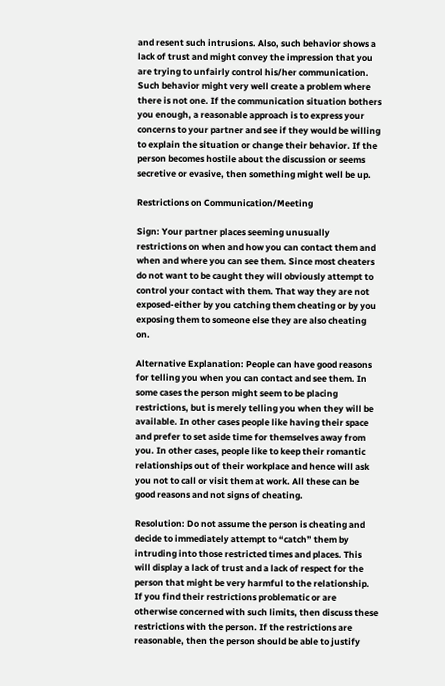and resent such intrusions. Also, such behavior shows a lack of trust and might convey the impression that you are trying to unfairly control his/her communication. Such behavior might very well create a problem where there is not one. If the communication situation bothers you enough, a reasonable approach is to express your concerns to your partner and see if they would be willing to explain the situation or change their behavior. If the person becomes hostile about the discussion or seems secretive or evasive, then something might well be up.

Restrictions on Communication/Meeting

Sign: Your partner places seeming unusually restrictions on when and how you can contact them and when and where you can see them. Since most cheaters do not want to be caught they will obviously attempt to control your contact with them. That way they are not exposed-either by you catching them cheating or by you exposing them to someone else they are also cheating on.

Alternative Explanation: People can have good reasons for telling you when you can contact and see them. In some cases the person might seem to be placing restrictions, but is merely telling you when they will be available. In other cases people like having their space and prefer to set aside time for themselves away from you. In other cases, people like to keep their romantic relationships out of their workplace and hence will ask you not to call or visit them at work. All these can be good reasons and not signs of cheating.

Resolution: Do not assume the person is cheating and decide to immediately attempt to “catch” them by intruding into those restricted times and places. This will display a lack of trust and a lack of respect for the person that might be very harmful to the relationship. If you find their restrictions problematic or are otherwise concerned with such limits, then discuss these restrictions with the person. If the restrictions are reasonable, then the person should be able to justify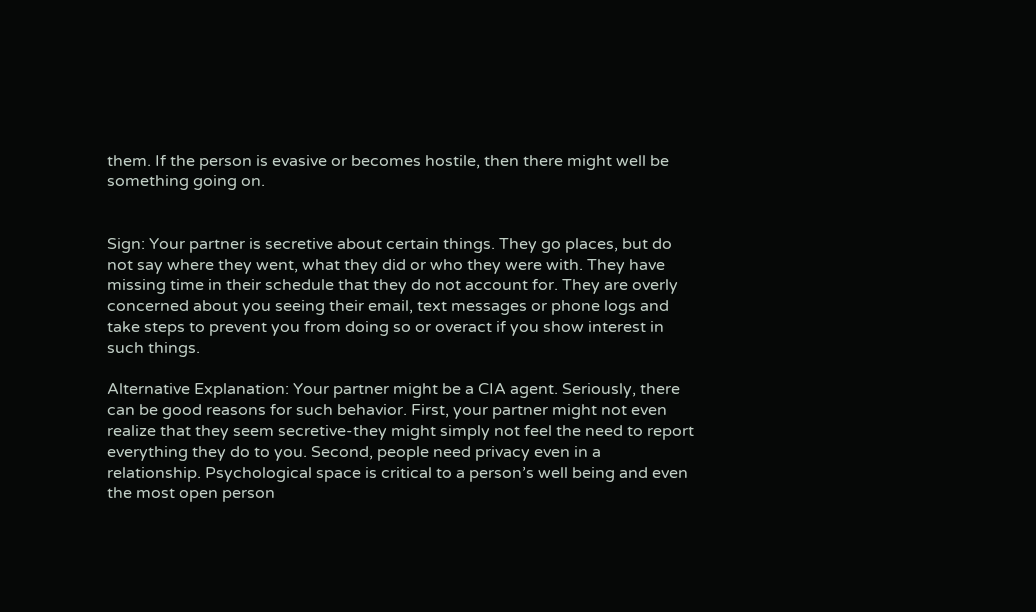them. If the person is evasive or becomes hostile, then there might well be something going on.


Sign: Your partner is secretive about certain things. They go places, but do not say where they went, what they did or who they were with. They have missing time in their schedule that they do not account for. They are overly concerned about you seeing their email, text messages or phone logs and take steps to prevent you from doing so or overact if you show interest in such things.

Alternative Explanation: Your partner might be a CIA agent. Seriously, there can be good reasons for such behavior. First, your partner might not even realize that they seem secretive-they might simply not feel the need to report everything they do to you. Second, people need privacy even in a relationship. Psychological space is critical to a person’s well being and even the most open person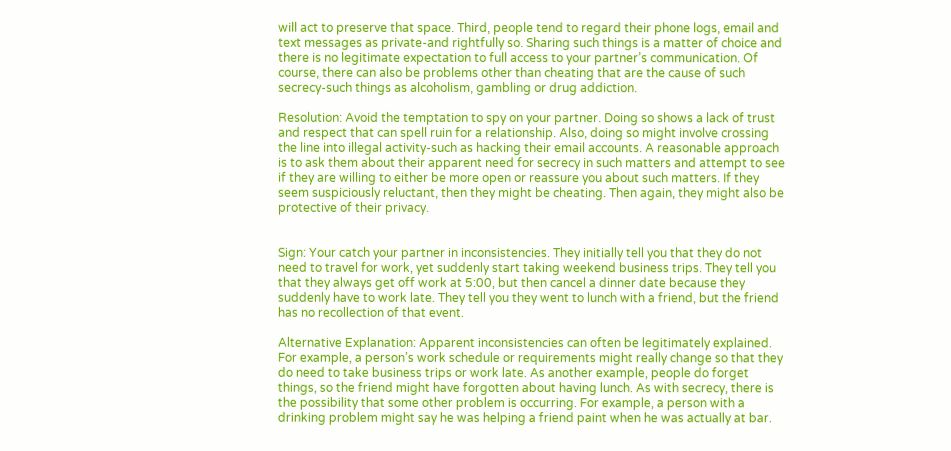will act to preserve that space. Third, people tend to regard their phone logs, email and text messages as private-and rightfully so. Sharing such things is a matter of choice and there is no legitimate expectation to full access to your partner’s communication. Of course, there can also be problems other than cheating that are the cause of such secrecy-such things as alcoholism, gambling or drug addiction.

Resolution: Avoid the temptation to spy on your partner. Doing so shows a lack of trust and respect that can spell ruin for a relationship. Also, doing so might involve crossing the line into illegal activity-such as hacking their email accounts. A reasonable approach is to ask them about their apparent need for secrecy in such matters and attempt to see if they are willing to either be more open or reassure you about such matters. If they seem suspiciously reluctant, then they might be cheating. Then again, they might also be protective of their privacy.


Sign: Your catch your partner in inconsistencies. They initially tell you that they do not need to travel for work, yet suddenly start taking weekend business trips. They tell you that they always get off work at 5:00, but then cancel a dinner date because they suddenly have to work late. They tell you they went to lunch with a friend, but the friend has no recollection of that event.

Alternative Explanation: Apparent inconsistencies can often be legitimately explained. For example, a person’s work schedule or requirements might really change so that they do need to take business trips or work late. As another example, people do forget things, so the friend might have forgotten about having lunch. As with secrecy, there is the possibility that some other problem is occurring. For example, a person with a drinking problem might say he was helping a friend paint when he was actually at bar.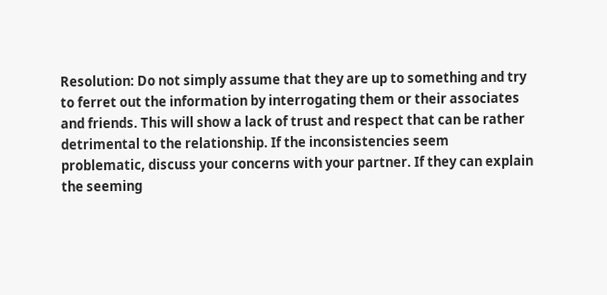Resolution: Do not simply assume that they are up to something and try to ferret out the information by interrogating them or their associates and friends. This will show a lack of trust and respect that can be rather detrimental to the relationship. If the inconsistencies seem problematic, discuss your concerns with your partner. If they can explain the seeming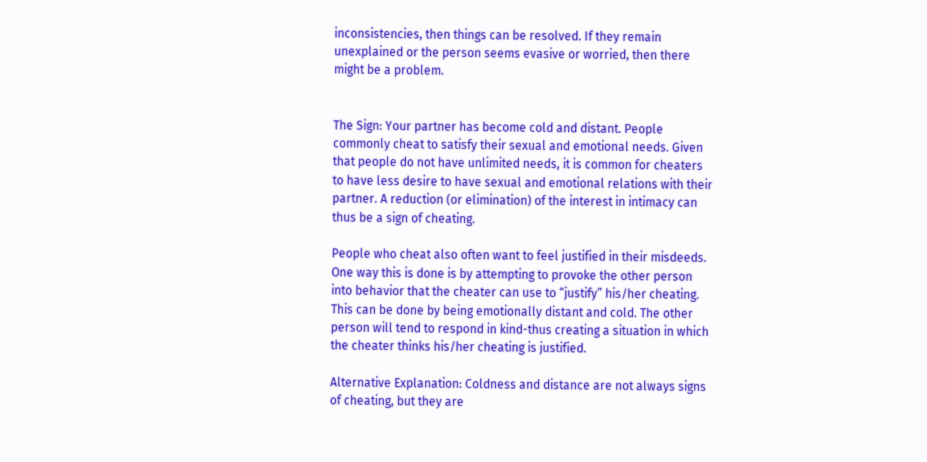inconsistencies, then things can be resolved. If they remain unexplained or the person seems evasive or worried, then there might be a problem.


The Sign: Your partner has become cold and distant. People commonly cheat to satisfy their sexual and emotional needs. Given that people do not have unlimited needs, it is common for cheaters to have less desire to have sexual and emotional relations with their partner. A reduction (or elimination) of the interest in intimacy can thus be a sign of cheating.

People who cheat also often want to feel justified in their misdeeds. One way this is done is by attempting to provoke the other person into behavior that the cheater can use to “justify” his/her cheating. This can be done by being emotionally distant and cold. The other person will tend to respond in kind-thus creating a situation in which the cheater thinks his/her cheating is justified.

Alternative Explanation: Coldness and distance are not always signs of cheating, but they are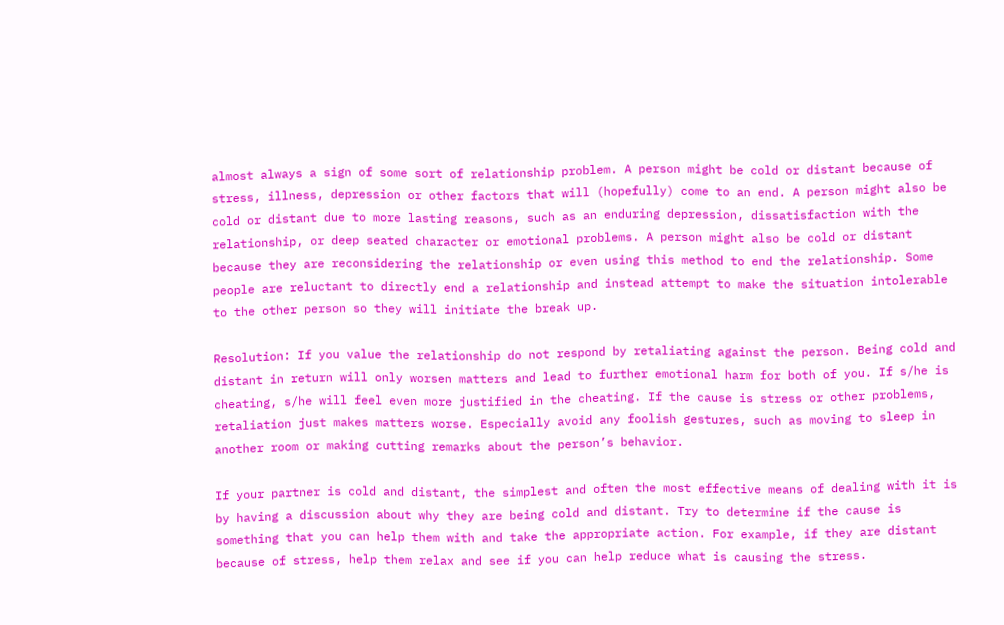almost always a sign of some sort of relationship problem. A person might be cold or distant because of stress, illness, depression or other factors that will (hopefully) come to an end. A person might also be cold or distant due to more lasting reasons, such as an enduring depression, dissatisfaction with the relationship, or deep seated character or emotional problems. A person might also be cold or distant because they are reconsidering the relationship or even using this method to end the relationship. Some people are reluctant to directly end a relationship and instead attempt to make the situation intolerable to the other person so they will initiate the break up.

Resolution: If you value the relationship do not respond by retaliating against the person. Being cold and distant in return will only worsen matters and lead to further emotional harm for both of you. If s/he is cheating, s/he will feel even more justified in the cheating. If the cause is stress or other problems, retaliation just makes matters worse. Especially avoid any foolish gestures, such as moving to sleep in another room or making cutting remarks about the person’s behavior.

If your partner is cold and distant, the simplest and often the most effective means of dealing with it is by having a discussion about why they are being cold and distant. Try to determine if the cause is something that you can help them with and take the appropriate action. For example, if they are distant because of stress, help them relax and see if you can help reduce what is causing the stress.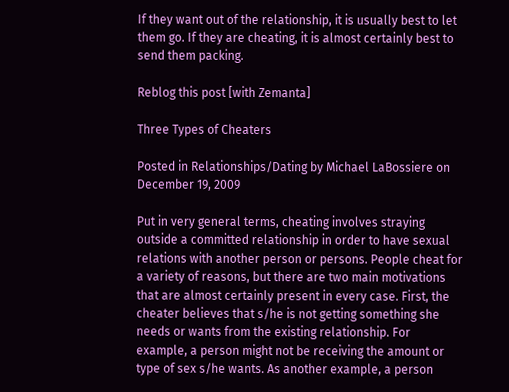If they want out of the relationship, it is usually best to let them go. If they are cheating, it is almost certainly best to send them packing.

Reblog this post [with Zemanta]

Three Types of Cheaters

Posted in Relationships/Dating by Michael LaBossiere on December 19, 2009

Put in very general terms, cheating involves straying outside a committed relationship in order to have sexual relations with another person or persons. People cheat for a variety of reasons, but there are two main motivations that are almost certainly present in every case. First, the cheater believes that s/he is not getting something she needs or wants from the existing relationship. For example, a person might not be receiving the amount or type of sex s/he wants. As another example, a person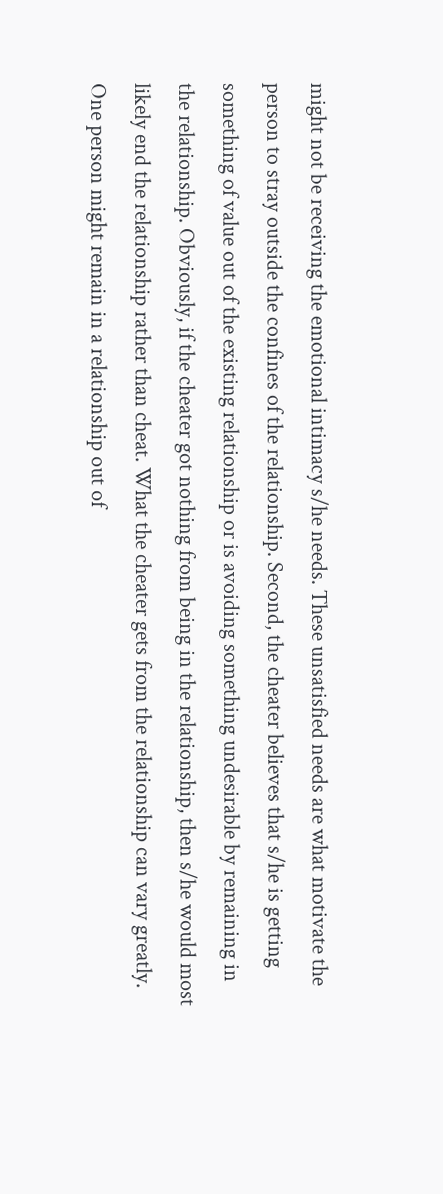might not be receiving the emotional intimacy s/he needs. These unsatisfied needs are what motivate the person to stray outside the confines of the relationship. Second, the cheater believes that s/he is getting something of value out of the existing relationship or is avoiding something undesirable by remaining in the relationship. Obviously, if the cheater got nothing from being in the relationship, then s/he would most likely end the relationship rather than cheat. What the cheater gets from the relationship can vary greatly. One person might remain in a relationship out of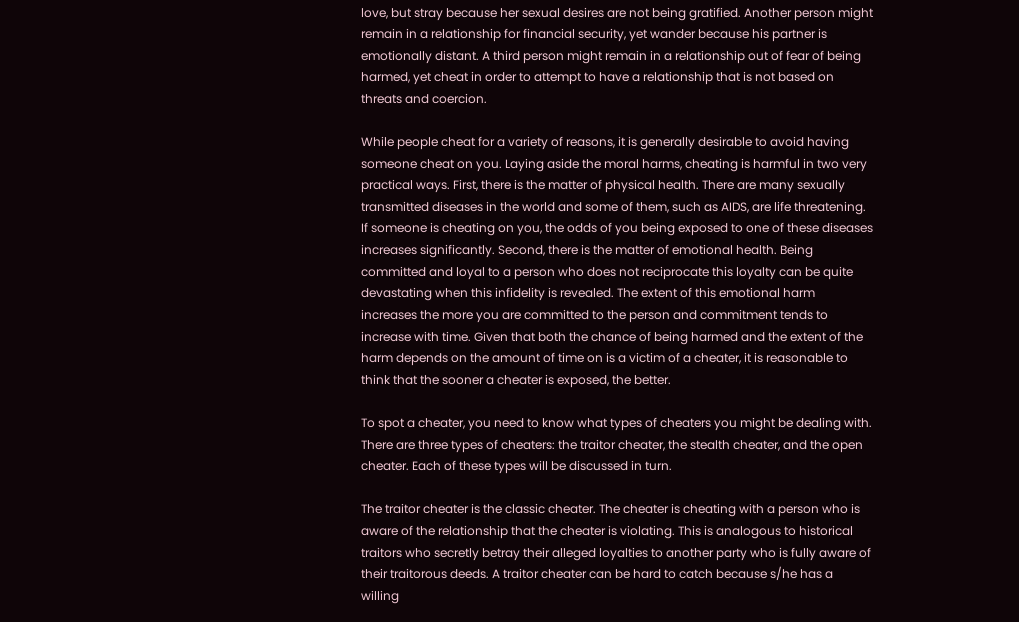love, but stray because her sexual desires are not being gratified. Another person might remain in a relationship for financial security, yet wander because his partner is emotionally distant. A third person might remain in a relationship out of fear of being harmed, yet cheat in order to attempt to have a relationship that is not based on threats and coercion.

While people cheat for a variety of reasons, it is generally desirable to avoid having someone cheat on you. Laying aside the moral harms, cheating is harmful in two very practical ways. First, there is the matter of physical health. There are many sexually transmitted diseases in the world and some of them, such as AIDS, are life threatening. If someone is cheating on you, the odds of you being exposed to one of these diseases increases significantly. Second, there is the matter of emotional health. Being committed and loyal to a person who does not reciprocate this loyalty can be quite devastating when this infidelity is revealed. The extent of this emotional harm increases the more you are committed to the person and commitment tends to increase with time. Given that both the chance of being harmed and the extent of the harm depends on the amount of time on is a victim of a cheater, it is reasonable to think that the sooner a cheater is exposed, the better.

To spot a cheater, you need to know what types of cheaters you might be dealing with. There are three types of cheaters: the traitor cheater, the stealth cheater, and the open cheater. Each of these types will be discussed in turn.

The traitor cheater is the classic cheater. The cheater is cheating with a person who is aware of the relationship that the cheater is violating. This is analogous to historical traitors who secretly betray their alleged loyalties to another party who is fully aware of their traitorous deeds. A traitor cheater can be hard to catch because s/he has a willing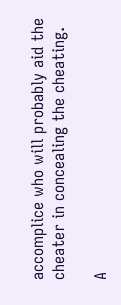accomplice who will probably aid the cheater in concealing the cheating.

A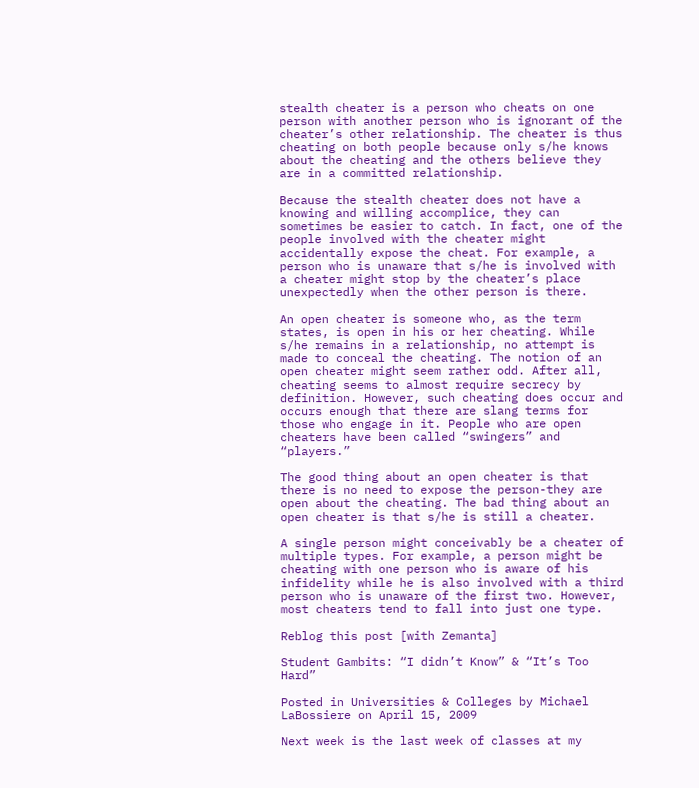stealth cheater is a person who cheats on one person with another person who is ignorant of the cheater’s other relationship. The cheater is thus cheating on both people because only s/he knows about the cheating and the others believe they are in a committed relationship.

Because the stealth cheater does not have a knowing and willing accomplice, they can sometimes be easier to catch. In fact, one of the people involved with the cheater might accidentally expose the cheat. For example, a person who is unaware that s/he is involved with a cheater might stop by the cheater’s place unexpectedly when the other person is there.

An open cheater is someone who, as the term states, is open in his or her cheating. While s/he remains in a relationship, no attempt is made to conceal the cheating. The notion of an open cheater might seem rather odd. After all, cheating seems to almost require secrecy by definition. However, such cheating does occur and occurs enough that there are slang terms for those who engage in it. People who are open cheaters have been called “swingers” and “players.”

The good thing about an open cheater is that there is no need to expose the person-they are open about the cheating. The bad thing about an open cheater is that s/he is still a cheater.

A single person might conceivably be a cheater of multiple types. For example, a person might be cheating with one person who is aware of his infidelity while he is also involved with a third person who is unaware of the first two. However, most cheaters tend to fall into just one type.

Reblog this post [with Zemanta]

Student Gambits: “I didn’t Know” & “It’s Too Hard”

Posted in Universities & Colleges by Michael LaBossiere on April 15, 2009

Next week is the last week of classes at my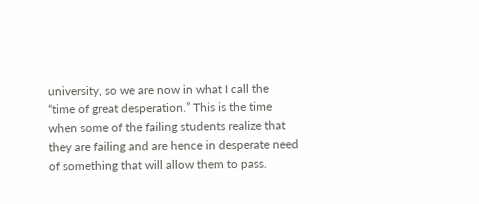university, so we are now in what I call the “time of great desperation.” This is the time when some of the failing students realize that they are failing and are hence in desperate need of something that will allow them to pass.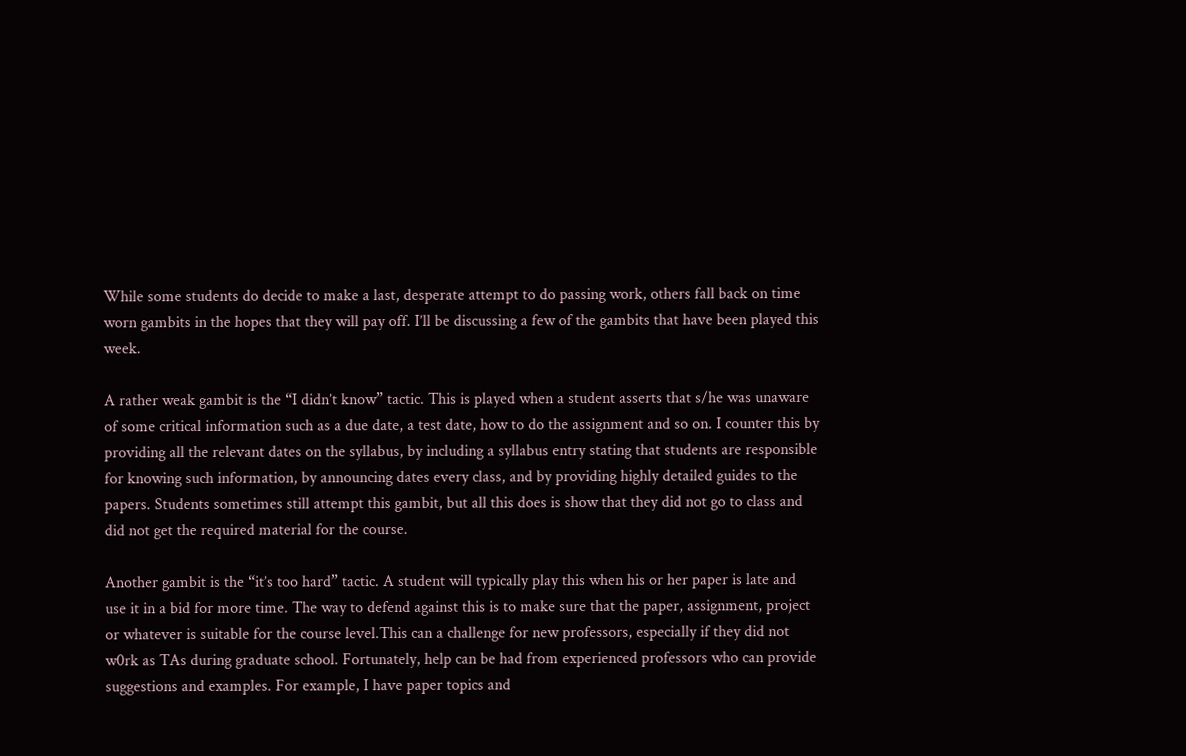While some students do decide to make a last, desperate attempt to do passing work, others fall back on time worn gambits in the hopes that they will pay off. I’ll be discussing a few of the gambits that have been played this week.

A rather weak gambit is the “I didn’t know” tactic. This is played when a student asserts that s/he was unaware of some critical information such as a due date, a test date, how to do the assignment and so on. I counter this by providing all the relevant dates on the syllabus, by including a syllabus entry stating that students are responsible for knowing such information, by announcing dates every class, and by providing highly detailed guides to the papers. Students sometimes still attempt this gambit, but all this does is show that they did not go to class and did not get the required material for the course.

Another gambit is the “it’s too hard” tactic. A student will typically play this when his or her paper is late and use it in a bid for more time. The way to defend against this is to make sure that the paper, assignment, project or whatever is suitable for the course level.This can a challenge for new professors, especially if they did not w0rk as TAs during graduate school. Fortunately, help can be had from experienced professors who can provide suggestions and examples. For example, I have paper topics and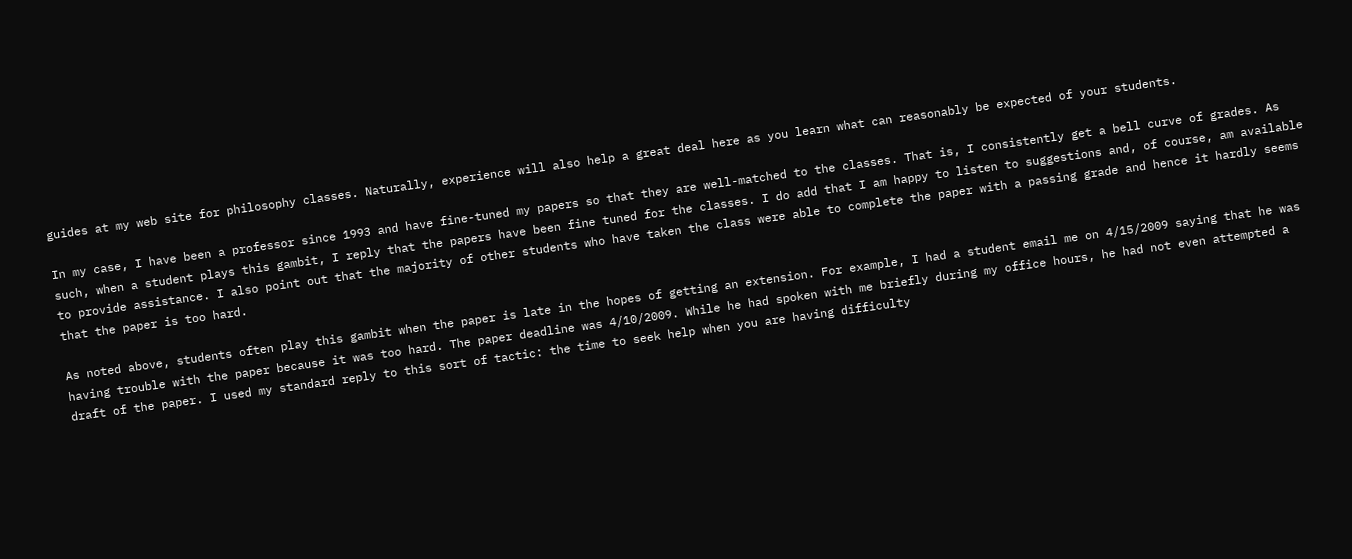guides at my web site for philosophy classes. Naturally, experience will also help a great deal here as you learn what can reasonably be expected of your students.

In my case, I have been a professor since 1993 and have fine-tuned my papers so that they are well-matched to the classes. That is, I consistently get a bell curve of grades. As such, when a student plays this gambit, I reply that the papers have been fine tuned for the classes. I do add that I am happy to listen to suggestions and, of course, am available to provide assistance. I also point out that the majority of other students who have taken the class were able to complete the paper with a passing grade and hence it hardly seems that the paper is too hard.

As noted above, students often play this gambit when the paper is late in the hopes of getting an extension. For example, I had a student email me on 4/15/2009 saying that he was having trouble with the paper because it was too hard. The paper deadline was 4/10/2009. While he had spoken with me briefly during my office hours, he had not even attempted a draft of the paper. I used my standard reply to this sort of tactic: the time to seek help when you are having difficulty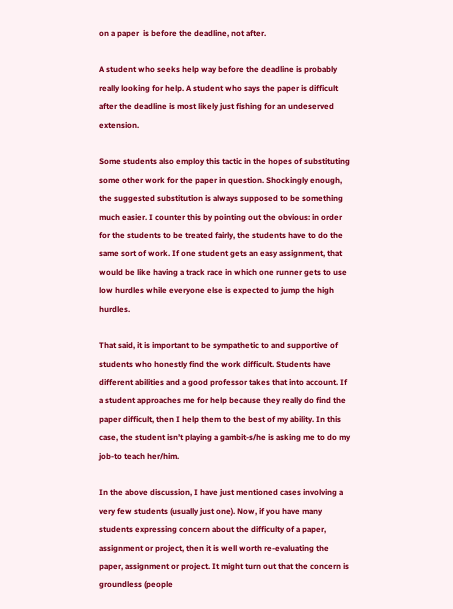on a paper  is before the deadline, not after.

A student who seeks help way before the deadline is probably really looking for help. A student who says the paper is difficult after the deadline is most likely just fishing for an undeserved extension.

Some students also employ this tactic in the hopes of substituting some other work for the paper in question. Shockingly enough, the suggested substitution is always supposed to be something much easier. I counter this by pointing out the obvious: in order for the students to be treated fairly, the students have to do the same sort of work. If one student gets an easy assignment, that would be like having a track race in which one runner gets to use low hurdles while everyone else is expected to jump the high hurdles.

That said, it is important to be sympathetic to and supportive of students who honestly find the work difficult. Students have different abilities and a good professor takes that into account. If a student approaches me for help because they really do find the paper difficult, then I help them to the best of my ability. In this case, the student isn’t playing a gambit-s/he is asking me to do my job-to teach her/him.

In the above discussion, I have just mentioned cases involving a very few students (usually just one). Now, if you have many students expressing concern about the difficulty of a paper, assignment or project, then it is well worth re-evaluating the paper, assignment or project. It might turn out that the concern is groundless (people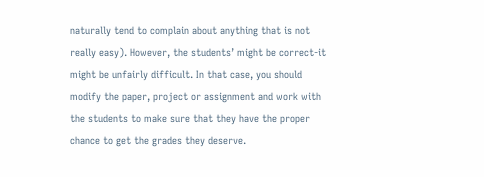naturally tend to complain about anything that is not really easy). However, the students’ might be correct-it might be unfairly difficult. In that case, you should modify the paper, project or assignment and work with the students to make sure that they have the proper chance to get the grades they deserve.